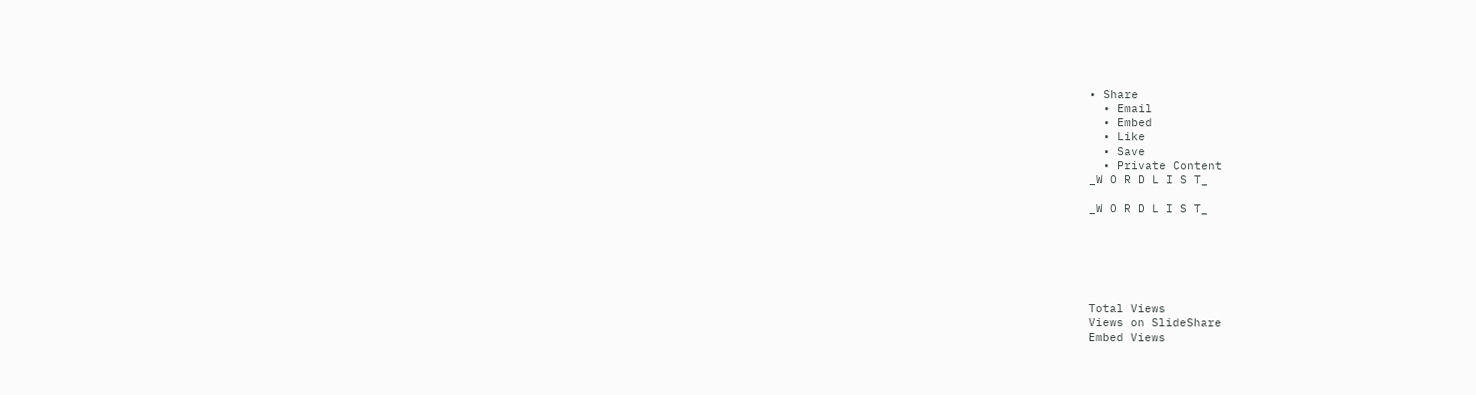• Share
  • Email
  • Embed
  • Like
  • Save
  • Private Content
_W O R D L I S T_

_W O R D L I S T_






Total Views
Views on SlideShare
Embed Views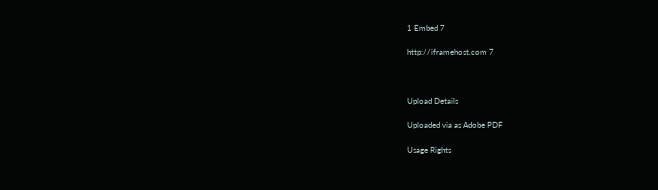1 Embed 7

http://iframehost.com 7



Upload Details

Uploaded via as Adobe PDF

Usage Rights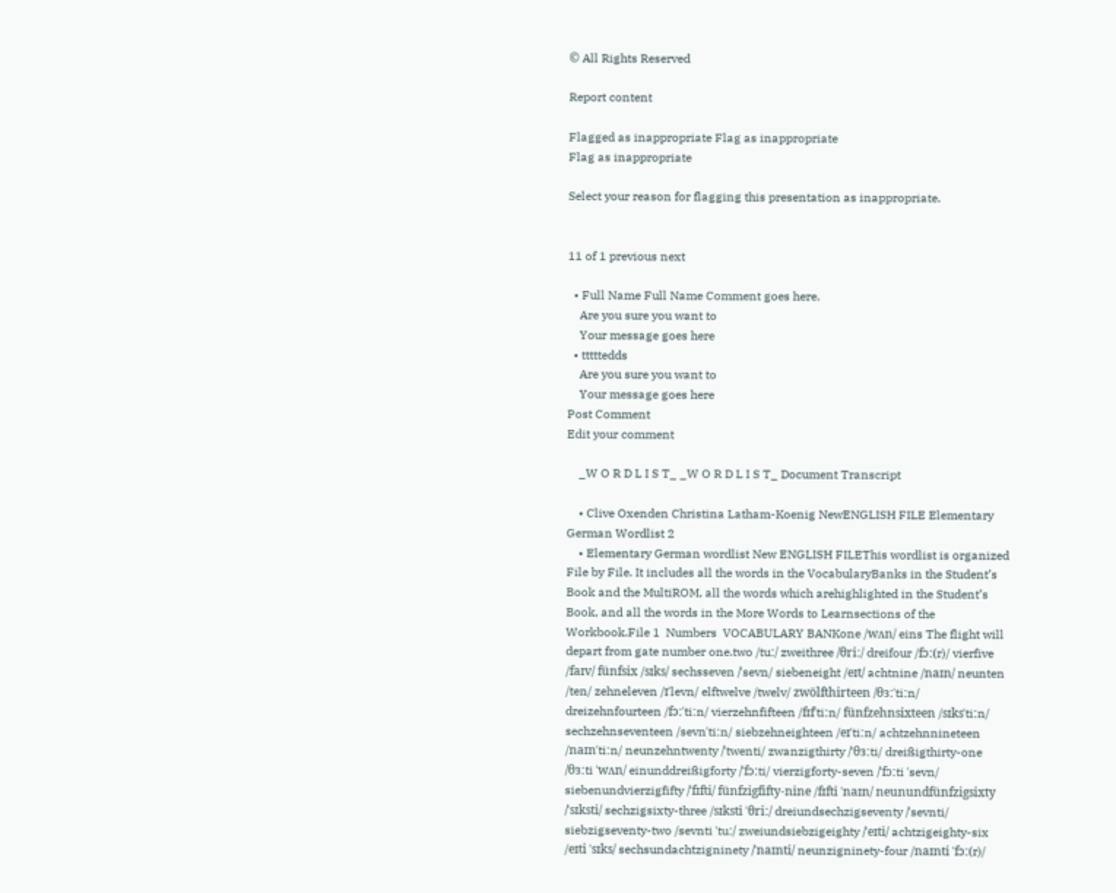© All Rights Reserved

Report content

Flagged as inappropriate Flag as inappropriate
Flag as inappropriate

Select your reason for flagging this presentation as inappropriate.


11 of 1 previous next

  • Full Name Full Name Comment goes here.
    Are you sure you want to
    Your message goes here
  • tttttedds
    Are you sure you want to
    Your message goes here
Post Comment
Edit your comment

    _W O R D L I S T_ _W O R D L I S T_ Document Transcript

    • Clive Oxenden Christina Latham-Koenig NewENGLISH FILE Elementary German Wordlist 2
    • Elementary German wordlist New ENGLISH FILEThis wordlist is organized File by File. It includes all the words in the VocabularyBanks in the Student’s Book and the MultiROM, all the words which arehighlighted in the Student’s Book, and all the words in the More Words to Learnsections of the Workbook.File 1  Numbers  VOCABULARY BANKone /wʌn/ eins The flight will depart from gate number one.two /tuː/ zweithree /θriː/ dreifour /fɔː(r)/ vierfive /faɪv/ fünfsix /sɪks/ sechsseven /ˈsevn/ siebeneight /eɪt/ achtnine /naɪn/ neunten /ten/ zehneleven /ɪˈlevn/ elftwelve /twelv/ zwölfthirteen /θɜːˈtiːn/ dreizehnfourteen /fɔːˈtiːn/ vierzehnfifteen /fɪfˈtiːn/ fünfzehnsixteen /sɪksˈtiːn/ sechzehnseventeen /sevnˈtiːn/ siebzehneighteen /eɪˈtiːn/ achtzehnnineteen /naɪnˈtiːn/ neunzehntwenty /ˈtwenti/ zwanzigthirty /ˈθɜːti/ dreißigthirty-one /θɜːti ˈwʌn/ einunddreißigforty /ˈfɔːti/ vierzigforty-seven /ˈfɔːti ˈsevn/ siebenundvierzigfifty /ˈfɪfti/ fünfzigfifty-nine /fɪfti ˈnaɪn/ neunundfünfzigsixty /ˈsɪksti/ sechzigsixty-three /sɪksti ˈθriː/ dreiundsechzigseventy /ˈsevnti/ siebzigseventy-two /sevnti ˈtuː/ zweiundsiebzigeighty /ˈeɪti/ achtzigeighty-six /eɪti ˈsɪks/ sechsundachtzigninety /ˈnaɪnti/ neunzigninety-four /naɪnti ˈfɔː(r)/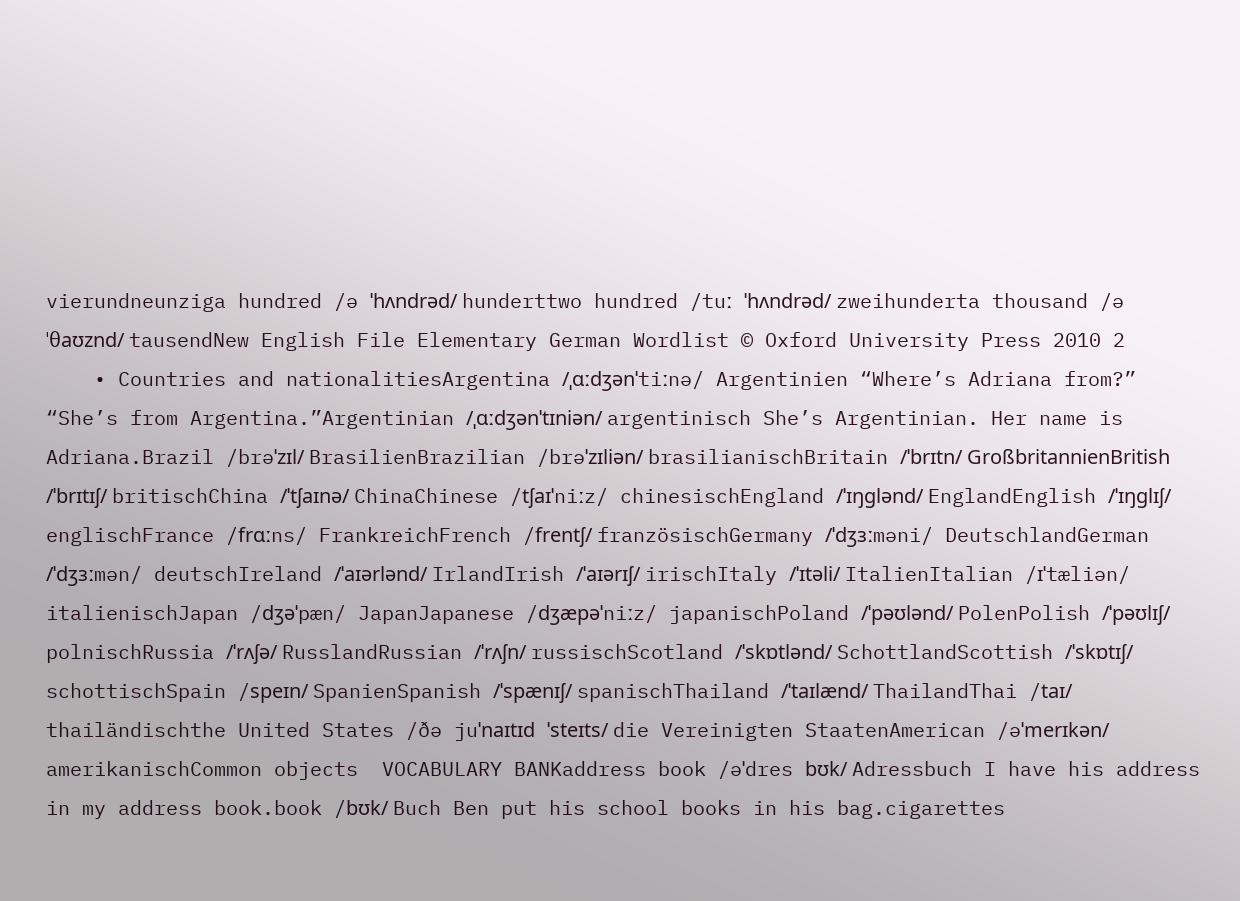vierundneunziga hundred /ə ˈhʌndrəd/ hunderttwo hundred /tuː ˈhʌndrəd/ zweihunderta thousand /ə ˈθaʊznd/ tausendNew English File Elementary German Wordlist © Oxford University Press 2010 2
    • Countries and nationalitiesArgentina /ˌɑːdʒənˈtiːnə/ Argentinien “Where’s Adriana from?” “She’s from Argentina.”Argentinian /ˌɑːdʒənˈtɪniən/ argentinisch She’s Argentinian. Her name is Adriana.Brazil /brəˈzɪl/ BrasilienBrazilian /brəˈzɪliən/ brasilianischBritain /ˈbrɪtn/ GroßbritannienBritish /ˈbrɪtɪʃ/ britischChina /ˈtʃaɪnə/ ChinaChinese /tʃaɪˈniːz/ chinesischEngland /ˈɪŋɡlənd/ EnglandEnglish /ˈɪŋɡlɪʃ/ englischFrance /frɑːns/ FrankreichFrench /frentʃ/ französischGermany /ˈdʒɜːməni/ DeutschlandGerman /ˈdʒɜːmən/ deutschIreland /ˈaɪərlənd/ IrlandIrish /ˈaɪərɪʃ/ irischItaly /ˈɪtəli/ ItalienItalian /ɪˈtæliən/ italienischJapan /dʒəˈpæn/ JapanJapanese /dʒæpəˈniːz/ japanischPoland /ˈpəʊlənd/ PolenPolish /ˈpəʊlɪʃ/ polnischRussia /ˈrʌʃə/ RusslandRussian /ˈrʌʃn/ russischScotland /ˈskɒtlənd/ SchottlandScottish /ˈskɒtɪʃ/ schottischSpain /speɪn/ SpanienSpanish /ˈspænɪʃ/ spanischThailand /ˈtaɪlænd/ ThailandThai /taɪ/ thailändischthe United States /ðə juˈnaɪtɪd ˈsteɪts/ die Vereinigten StaatenAmerican /əˈmerɪkən/ amerikanischCommon objects  VOCABULARY BANKaddress book /əˈdres bʊk/ Adressbuch I have his address in my address book.book /bʊk/ Buch Ben put his school books in his bag.cigarettes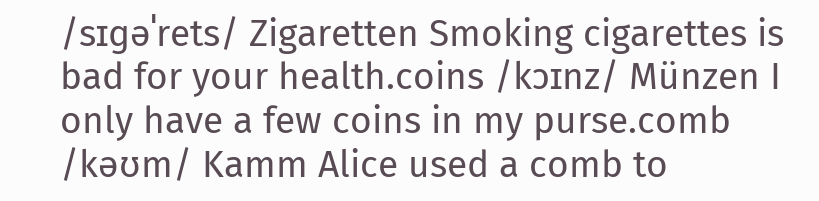/sɪɡəˈrets/ Zigaretten Smoking cigarettes is bad for your health.coins /kɔɪnz/ Münzen I only have a few coins in my purse.comb /kəʊm/ Kamm Alice used a comb to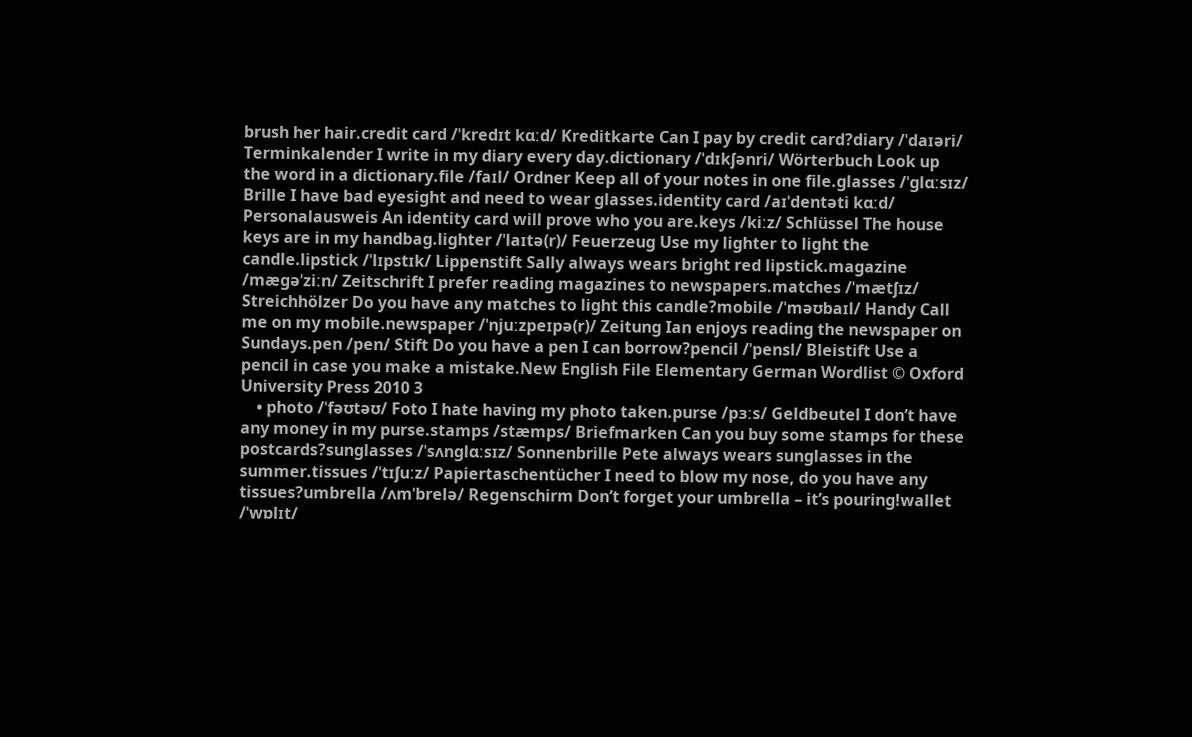brush her hair.credit card /ˈkredɪt kɑːd/ Kreditkarte Can I pay by credit card?diary /ˈdaɪəri/ Terminkalender I write in my diary every day.dictionary /ˈdɪkʃənri/ Wörterbuch Look up the word in a dictionary.file /faɪl/ Ordner Keep all of your notes in one file.glasses /ˈɡlɑːsɪz/ Brille I have bad eyesight and need to wear glasses.identity card /aɪˈdentəti kɑːd/ Personalausweis An identity card will prove who you are.keys /kiːz/ Schlüssel The house keys are in my handbag.lighter /ˈlaɪtə(r)/ Feuerzeug Use my lighter to light the candle.lipstick /ˈlɪpstɪk/ Lippenstift Sally always wears bright red lipstick.magazine /mæɡəˈziːn/ Zeitschrift I prefer reading magazines to newspapers.matches /ˈmætʃɪz/ Streichhölzer Do you have any matches to light this candle?mobile /ˈməʊbaɪl/ Handy Call me on my mobile.newspaper /ˈnjuːzpeɪpə(r)/ Zeitung Ian enjoys reading the newspaper on Sundays.pen /pen/ Stift Do you have a pen I can borrow?pencil /ˈpensl/ Bleistift Use a pencil in case you make a mistake.New English File Elementary German Wordlist © Oxford University Press 2010 3
    • photo /ˈfəʊtəʊ/ Foto I hate having my photo taken.purse /pɜːs/ Geldbeutel I don’t have any money in my purse.stamps /stæmps/ Briefmarken Can you buy some stamps for these postcards?sunglasses /ˈsʌnɡlɑːsɪz/ Sonnenbrille Pete always wears sunglasses in the summer.tissues /ˈtɪʃuːz/ Papiertaschentücher I need to blow my nose, do you have any tissues?umbrella /ʌmˈbrelə/ Regenschirm Don’t forget your umbrella – it’s pouring!wallet /ˈwɒlɪt/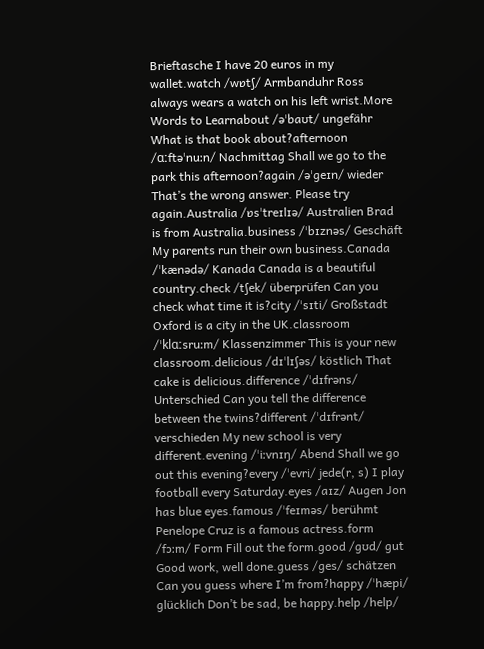Brieftasche I have 20 euros in my wallet.watch /wɒtʃ/ Armbanduhr Ross always wears a watch on his left wrist.More Words to Learnabout /əˈbaʊt/ ungefähr What is that book about?afternoon /ɑːftəˈnuːn/ Nachmittag Shall we go to the park this afternoon?again /əˈɡeɪn/ wieder That’s the wrong answer. Please try again.Australia /ɒsˈtreɪlɪə/ Australien Brad is from Australia.business /ˈbɪznəs/ Geschäft My parents run their own business.Canada /ˈkænədə/ Kanada Canada is a beautiful country.check /tʃek/ überprüfen Can you check what time it is?city /ˈsɪti/ Großstadt Oxford is a city in the UK.classroom /ˈklɑːsruːm/ Klassenzimmer This is your new classroom.delicious /dɪˈlɪʃəs/ köstlich That cake is delicious.difference /ˈdɪfrəns/ Unterschied Can you tell the difference between the twins?different /ˈdɪfrənt/ verschieden My new school is very different.evening /ˈiːvnɪŋ/ Abend Shall we go out this evening?every /ˈevri/ jede(r, s) I play football every Saturday.eyes /aɪz/ Augen Jon has blue eyes.famous /ˈfeɪməs/ berühmt Penelope Cruz is a famous actress.form /fɔːm/ Form Fill out the form.good /ɡʊd/ gut Good work, well done.guess /ɡes/ schätzen Can you guess where I’m from?happy /ˈhæpi/ glücklich Don’t be sad, be happy.help /help/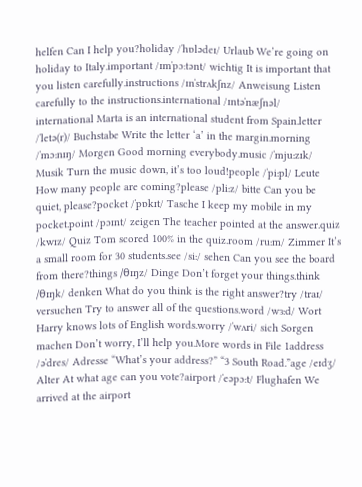helfen Can I help you?holiday /ˈhɒlədeɪ/ Urlaub We’re going on holiday to Italy.important /ɪmˈpɔːtənt/ wichtig It is important that you listen carefully.instructions /ɪnˈstrʌkʃnz/ Anweisung Listen carefully to the instructions.international /ɪntəˈnæʃnəl/ international Marta is an international student from Spain.letter /ˈletə(r)/ Buchstabe Write the letter ‘a’ in the margin.morning /ˈmɔːnɪŋ/ Morgen Good morning everybody.music /ˈmjuːzɪk/ Musik Turn the music down, it’s too loud!people /ˈpiːpl/ Leute How many people are coming?please /pliːz/ bitte Can you be quiet, please?pocket /ˈpɒkɪt/ Tasche I keep my mobile in my pocket.point /pɔɪnt/ zeigen The teacher pointed at the answer.quiz /kwɪz/ Quiz Tom scored 100% in the quiz.room /ruːm/ Zimmer It’s a small room for 30 students.see /siː/ sehen Can you see the board from there?things /θɪŋz/ Dinge Don’t forget your things.think /θɪŋk/ denken What do you think is the right answer?try /traɪ/ versuchen Try to answer all of the questions.word /wɜːd/ Wort Harry knows lots of English words.worry /ˈwʌri/ sich Sorgen machen Don’t worry, I’ll help you.More words in File 1address /əˈdres/ Adresse “What’s your address?” “3 South Road.”age /eɪdʒ/ Alter At what age can you vote?airport /ˈeəpɔːt/ Flughafen We arrived at the airport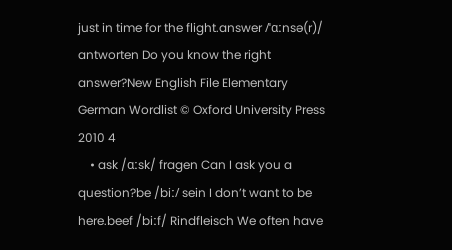just in time for the flight.answer /ˈɑːnsə(r)/ antworten Do you know the right answer?New English File Elementary German Wordlist © Oxford University Press 2010 4
    • ask /ɑːsk/ fragen Can I ask you a question?be /biː/ sein I don’t want to be here.beef /biːf/ Rindfleisch We often have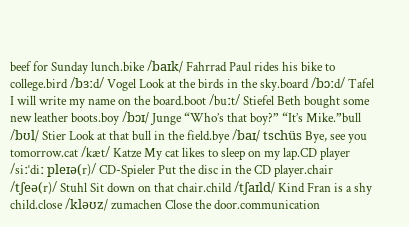beef for Sunday lunch.bike /baɪk/ Fahrrad Paul rides his bike to college.bird /bɜːd/ Vogel Look at the birds in the sky.board /bɔːd/ Tafel I will write my name on the board.boot /buːt/ Stiefel Beth bought some new leather boots.boy /bɔɪ/ Junge “Who’s that boy?” “It’s Mike.”bull /bʊl/ Stier Look at that bull in the field.bye /baɪ/ tschüs Bye, see you tomorrow.cat /kæt/ Katze My cat likes to sleep on my lap.CD player /siːˈdiː pleɪə(r)/ CD-Spieler Put the disc in the CD player.chair /tʃeə(r)/ Stuhl Sit down on that chair.child /tʃaɪld/ Kind Fran is a shy child.close /kləʊz/ zumachen Close the door.communication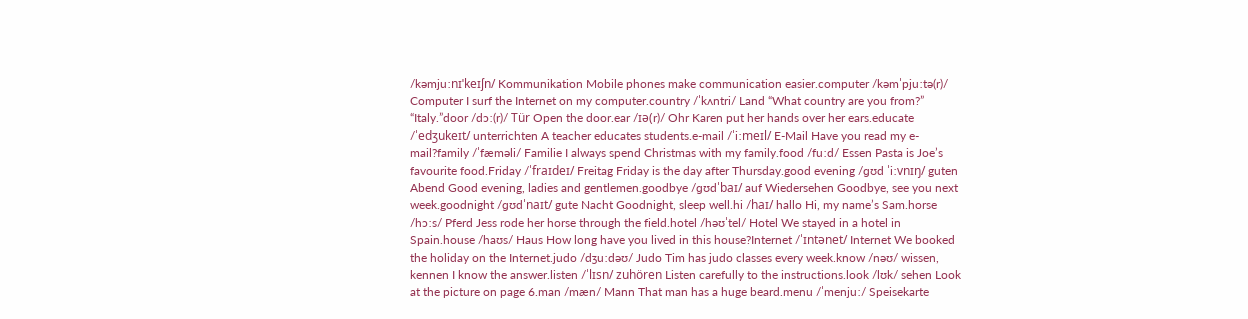/kəmjuːnɪˈkeɪʃn/ Kommunikation Mobile phones make communication easier.computer /kəmˈpjuːtə(r)/ Computer I surf the Internet on my computer.country /ˈkʌntri/ Land “What country are you from?” “Italy.”door /dɔː(r)/ Tür Open the door.ear /ɪə(r)/ Ohr Karen put her hands over her ears.educate /ˈedʒukeɪt/ unterrichten A teacher educates students.e-mail /ˈiːmeɪl/ E-Mail Have you read my e-mail?family /ˈfæməli/ Familie I always spend Christmas with my family.food /fuːd/ Essen Pasta is Joe’s favourite food.Friday /ˈfraɪdeɪ/ Freitag Friday is the day after Thursday.good evening /ɡʊd ˈiːvnɪŋ/ guten Abend Good evening, ladies and gentlemen.goodbye /ɡʊdˈbaɪ/ auf Wiedersehen Goodbye, see you next week.goodnight /ɡʊdˈnaɪt/ gute Nacht Goodnight, sleep well.hi /haɪ/ hallo Hi, my name’s Sam.horse /hɔːs/ Pferd Jess rode her horse through the field.hotel /həʊˈtel/ Hotel We stayed in a hotel in Spain.house /haʊs/ Haus How long have you lived in this house?Internet /ˈɪntənet/ Internet We booked the holiday on the Internet.judo /dʒuːdəʊ/ Judo Tim has judo classes every week.know /nəʊ/ wissen, kennen I know the answer.listen /ˈlɪsn/ zuhören Listen carefully to the instructions.look /lʊk/ sehen Look at the picture on page 6.man /mæn/ Mann That man has a huge beard.menu /ˈmenjuː/ Speisekarte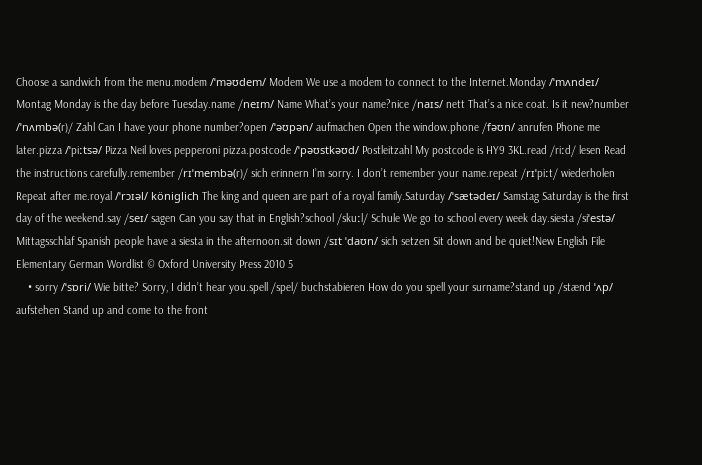Choose a sandwich from the menu.modem /ˈməʊdem/ Modem We use a modem to connect to the Internet.Monday /ˈmʌndeɪ/ Montag Monday is the day before Tuesday.name /neɪm/ Name What’s your name?nice /naɪs/ nett That’s a nice coat. Is it new?number /ˈnʌmbə(r)/ Zahl Can I have your phone number?open /ˈəʊpən/ aufmachen Open the window.phone /fəʊn/ anrufen Phone me later.pizza /ˈpiːtsə/ Pizza Neil loves pepperoni pizza.postcode /ˈpəʊstkəʊd/ Postleitzahl My postcode is HY9 3KL.read /riːd/ lesen Read the instructions carefully.remember /rɪˈmembə(r)/ sich erinnern I’m sorry. I don’t remember your name.repeat /rɪˈpiːt/ wiederholen Repeat after me.royal /ˈrɔɪəl/ königlich The king and queen are part of a royal family.Saturday /ˈsætədeɪ/ Samstag Saturday is the first day of the weekend.say /seɪ/ sagen Can you say that in English?school /skuːl/ Schule We go to school every week day.siesta /siˈestə/ Mittagsschlaf Spanish people have a siesta in the afternoon.sit down /sɪt ˈdaʊn/ sich setzen Sit down and be quiet!New English File Elementary German Wordlist © Oxford University Press 2010 5
    • sorry /ˈsɒri/ Wie bitte? Sorry, I didn’t hear you.spell /spel/ buchstabieren How do you spell your surname?stand up /stænd ˈʌp/ aufstehen Stand up and come to the front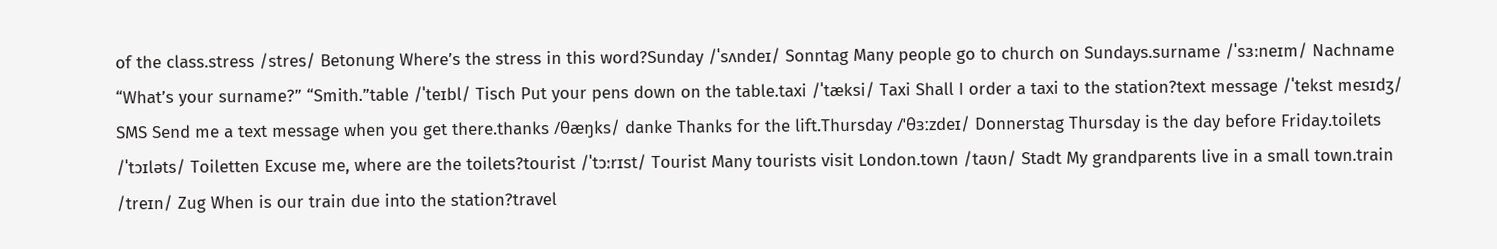of the class.stress /stres/ Betonung Where’s the stress in this word?Sunday /ˈsʌndeɪ/ Sonntag Many people go to church on Sundays.surname /ˈsɜːneɪm/ Nachname “What’s your surname?” “Smith.”table /ˈteɪbl/ Tisch Put your pens down on the table.taxi /ˈtæksi/ Taxi Shall I order a taxi to the station?text message /ˈtekst mesɪdʒ/ SMS Send me a text message when you get there.thanks /θæŋks/ danke Thanks for the lift.Thursday /ˈθɜːzdeɪ/ Donnerstag Thursday is the day before Friday.toilets /ˈtɔɪləts/ Toiletten Excuse me, where are the toilets?tourist /ˈtɔːrɪst/ Tourist Many tourists visit London.town /taʊn/ Stadt My grandparents live in a small town.train /treɪn/ Zug When is our train due into the station?travel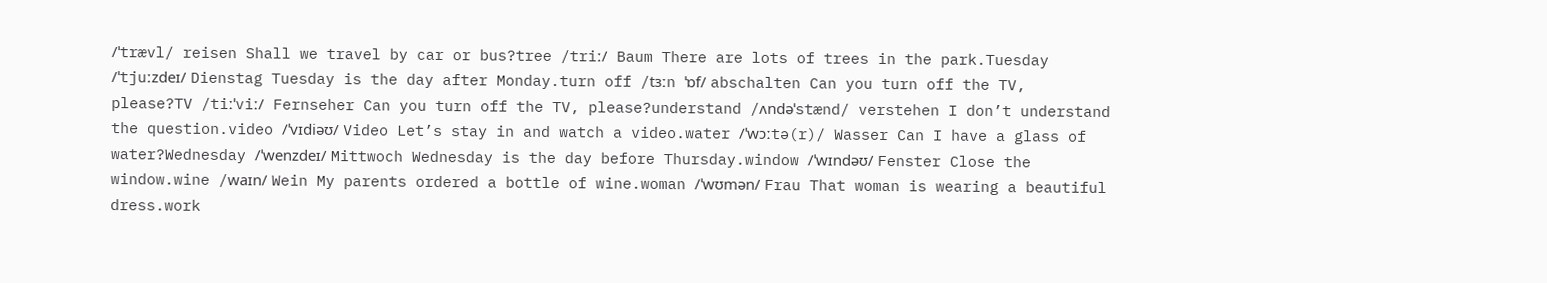/ˈtrævl/ reisen Shall we travel by car or bus?tree /triː/ Baum There are lots of trees in the park.Tuesday /ˈtjuːzdeɪ/ Dienstag Tuesday is the day after Monday.turn off /tɜːn ˈɒf/ abschalten Can you turn off the TV, please?TV /tiːˈviː/ Fernseher Can you turn off the TV, please?understand /ʌndəˈstænd/ verstehen I don’t understand the question.video /ˈvɪdiəʊ/ Video Let’s stay in and watch a video.water /ˈwɔːtə(r)/ Wasser Can I have a glass of water?Wednesday /ˈwenzdeɪ/ Mittwoch Wednesday is the day before Thursday.window /ˈwɪndəʊ/ Fenster Close the window.wine /waɪn/ Wein My parents ordered a bottle of wine.woman /ˈwʊmən/ Frau That woman is wearing a beautiful dress.work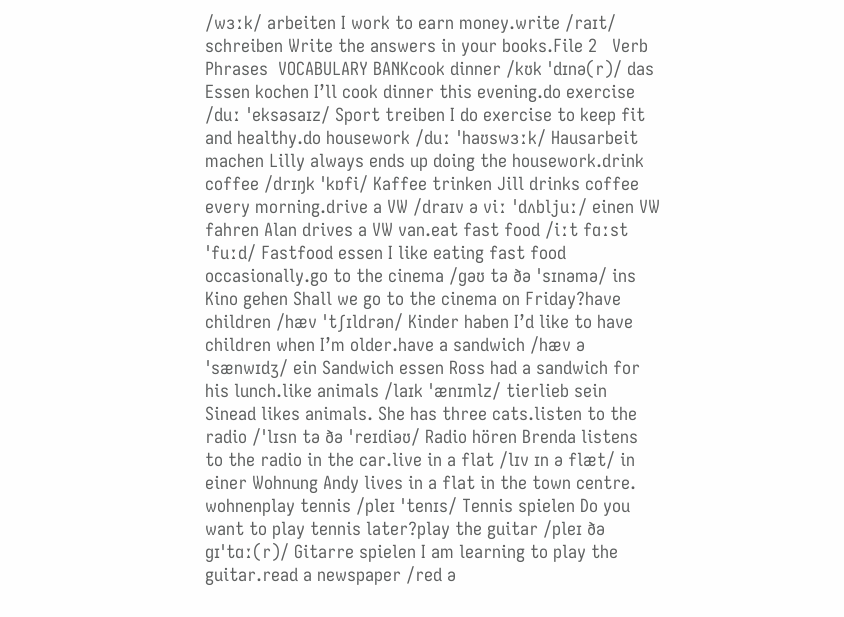/wɜːk/ arbeiten I work to earn money.write /raɪt/ schreiben Write the answers in your books.File 2   Verb Phrases  VOCABULARY BANKcook dinner /kʊk ˈdɪnə(r)/ das Essen kochen I’ll cook dinner this evening.do exercise /duː ˈeksəsaɪz/ Sport treiben I do exercise to keep fit and healthy.do housework /duː ˈhaʊswɜːk/ Hausarbeit machen Lilly always ends up doing the housework.drink coffee /drɪŋk ˈkɒfi/ Kaffee trinken Jill drinks coffee every morning.drive a VW /draɪv ə viː ˈdʌbljuː/ einen VW fahren Alan drives a VW van.eat fast food /iːt fɑːst ˈfuːd/ Fastfood essen I like eating fast food occasionally.go to the cinema /ɡəʊ tə ðə ˈsɪnəmə/ ins Kino gehen Shall we go to the cinema on Friday?have children /hæv ˈtʃɪldrən/ Kinder haben I’d like to have children when I’m older.have a sandwich /hæv ə ˈsænwɪdʒ/ ein Sandwich essen Ross had a sandwich for his lunch.like animals /laɪk ˈænɪmlz/ tierlieb sein Sinead likes animals. She has three cats.listen to the radio /ˈlɪsn tə ðə ˈreɪdiəʊ/ Radio hören Brenda listens to the radio in the car.live in a flat /lɪv ɪn ə flæt/ in einer Wohnung Andy lives in a flat in the town centre. wohnenplay tennis /pleɪ ˈtenɪs/ Tennis spielen Do you want to play tennis later?play the guitar /pleɪ ðə ɡɪˈtɑː(r)/ Gitarre spielen I am learning to play the guitar.read a newspaper /red ə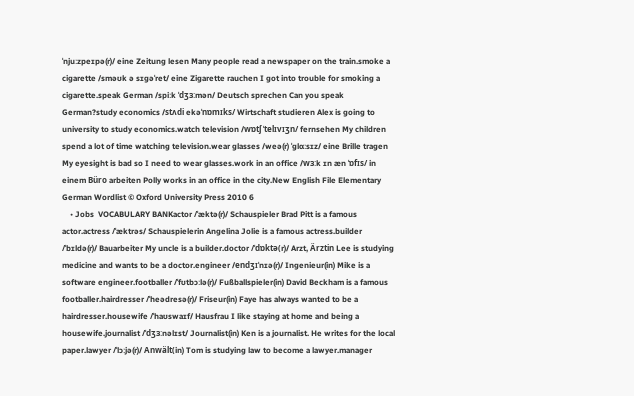ˈnjuːzpeɪpə(r)/ eine Zeitung lesen Many people read a newspaper on the train.smoke a cigarette /sməʊk ə sɪɡəˈret/ eine Zigarette rauchen I got into trouble for smoking a cigarette.speak German /spiːk ˈdʒɜːmən/ Deutsch sprechen Can you speak German?study economics /stʌdi ekəˈnɒmɪks/ Wirtschaft studieren Alex is going to university to study economics.watch television /wɒtʃ ˈtelɪvɪʒn/ fernsehen My children spend a lot of time watching television.wear glasses /weə(r) ˈɡlɑːsɪz/ eine Brille tragen My eyesight is bad so I need to wear glasses.work in an office /wɜːk ɪn æn ˈɒfɪs/ in einem Büro arbeiten Polly works in an office in the city.New English File Elementary German Wordlist © Oxford University Press 2010 6
    • Jobs  VOCABULARY BANKactor /ˈæktə(r)/ Schauspieler Brad Pitt is a famous actor.actress /ˈæktrəs/ Schauspielerin Angelina Jolie is a famous actress.builder /ˈbɪldə(r)/ Bauarbeiter My uncle is a builder.doctor /ˈdɒktə(r)/ Arzt, Ärztin Lee is studying medicine and wants to be a doctor.engineer /endʒɪˈnɪə(r)/ Ingenieur(in) Mike is a software engineer.footballer /ˈfʊtbɔːlə(r)/ Fußballspieler(in) David Beckham is a famous footballer.hairdresser /ˈheədresə(r)/ Friseur(in) Faye has always wanted to be a hairdresser.housewife /ˈhaʊswaɪf/ Hausfrau I like staying at home and being a housewife.journalist /ˈdʒɜːnəlɪst/ Journalist(in) Ken is a journalist. He writes for the local paper.lawyer /ˈlɔːjə(r)/ Anwält(in) Tom is studying law to become a lawyer.manager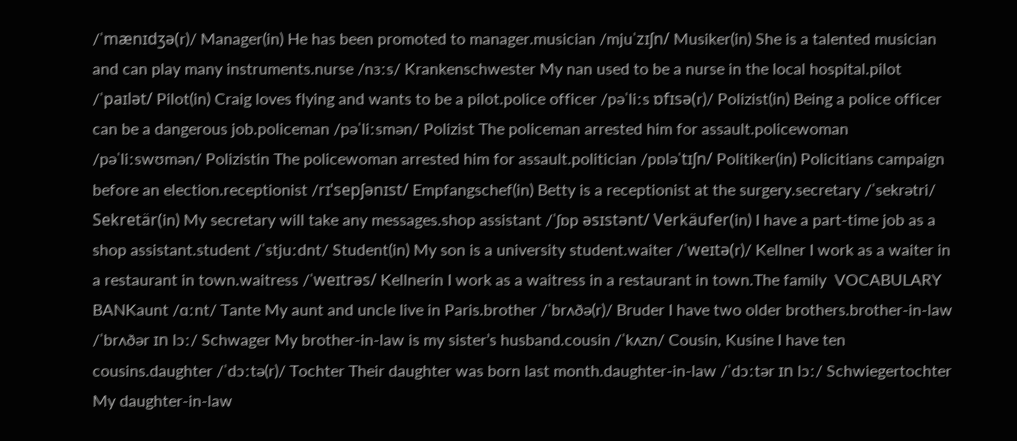/ˈmænɪdʒə(r)/ Manager(in) He has been promoted to manager.musician /mjuˈzɪʃn/ Musiker(in) She is a talented musician and can play many instruments.nurse /nɜːs/ Krankenschwester My nan used to be a nurse in the local hospital.pilot /ˈpaɪlət/ Pilot(in) Craig loves flying and wants to be a pilot.police officer /pəˈliːs ɒfɪsə(r)/ Polizist(in) Being a police officer can be a dangerous job.policeman /pəˈliːsmən/ Polizist The policeman arrested him for assault.policewoman /pəˈliːswʊmən/ Polizistin The policewoman arrested him for assault.politician /pɒləˈtɪʃn/ Politiker(in) Policitians campaign before an election.receptionist /rɪˈsepʃənɪst/ Empfangschef(in) Betty is a receptionist at the surgery.secretary /ˈsekrətri/ Sekretär(in) My secretary will take any messages.shop assistant /ˈʃɒp əsɪstənt/ Verkäufer(in) I have a part-time job as a shop assistant.student /ˈstjuːdnt/ Student(in) My son is a university student.waiter /ˈweɪtə(r)/ Kellner I work as a waiter in a restaurant in town.waitress /ˈweɪtrəs/ Kellnerin I work as a waitress in a restaurant in town.The family  VOCABULARY BANKaunt /ɑːnt/ Tante My aunt and uncle live in Paris.brother /ˈbrʌðə(r)/ Bruder I have two older brothers.brother-in-law /ˈbrʌðər ɪn lɔː/ Schwager My brother-in-law is my sister’s husband.cousin /ˈkʌzn/ Cousin, Kusine I have ten cousins.daughter /ˈdɔːtə(r)/ Tochter Their daughter was born last month.daughter-in-law /ˈdɔːtər ɪn lɔː/ Schwiegertochter My daughter-in-law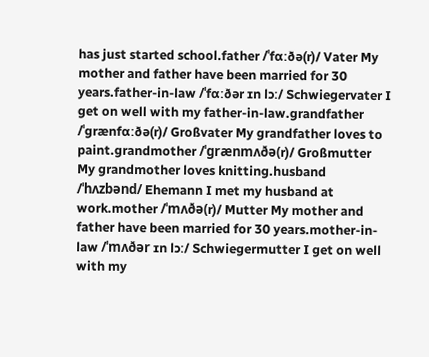has just started school.father /ˈfɑːðə(r)/ Vater My mother and father have been married for 30 years.father-in-law /ˈfɑːðər ɪn lɔː/ Schwiegervater I get on well with my father-in-law.grandfather /ˈɡrænfɑːðə(r)/ Großvater My grandfather loves to paint.grandmother /ˈɡrænmʌðə(r)/ Großmutter My grandmother loves knitting.husband /ˈhʌzbənd/ Ehemann I met my husband at work.mother /ˈmʌðə(r)/ Mutter My mother and father have been married for 30 years.mother-in-law /ˈmʌðər ɪn lɔː/ Schwiegermutter I get on well with my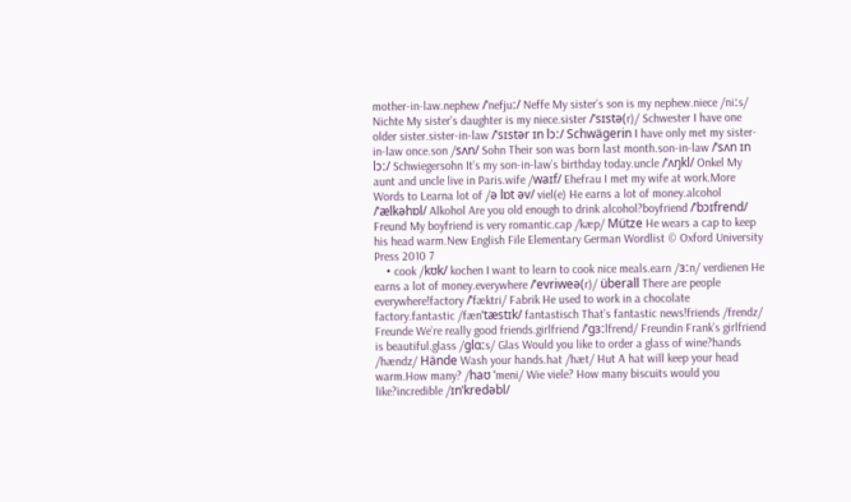mother-in-law.nephew /ˈnefjuː/ Neffe My sister’s son is my nephew.niece /niːs/ Nichte My sister’s daughter is my niece.sister /ˈsɪstə(r)/ Schwester I have one older sister.sister-in-law /ˈsɪstər ɪn lɔː/ Schwägerin I have only met my sister-in-law once.son /sʌn/ Sohn Their son was born last month.son-in-law /ˈsʌn ɪn lɔː/ Schwiegersohn It’s my son-in-law’s birthday today.uncle /ˈʌŋkl/ Onkel My aunt and uncle live in Paris.wife /waɪf/ Ehefrau I met my wife at work.More Words to Learna lot of /ə lɒt əv/ viel(e) He earns a lot of money.alcohol /ˈælkəhɒl/ Alkohol Are you old enough to drink alcohol?boyfriend /ˈbɔɪfrend/ Freund My boyfriend is very romantic.cap /kæp/ Mütze He wears a cap to keep his head warm.New English File Elementary German Wordlist © Oxford University Press 2010 7
    • cook /kʊk/ kochen I want to learn to cook nice meals.earn /ɜːn/ verdienen He earns a lot of money.everywhere /ˈevriweə(r)/ überall There are people everywhere!factory /ˈfæktri/ Fabrik He used to work in a chocolate factory.fantastic /fænˈtæstɪk/ fantastisch That’s fantastic news!friends /frendz/ Freunde We’re really good friends.girlfriend /ˈɡɜːlfrend/ Freundin Frank’s girlfriend is beautiful.glass /ɡlɑːs/ Glas Would you like to order a glass of wine?hands /hændz/ Hände Wash your hands.hat /hæt/ Hut A hat will keep your head warm.How many? /haʊ ˈmeni/ Wie viele? How many biscuits would you like?incredible /ɪnˈkredəbl/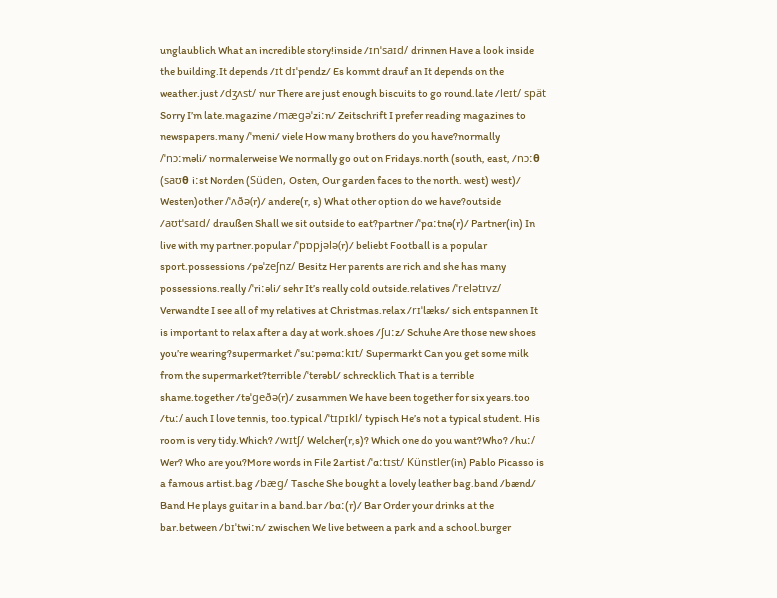unglaublich What an incredible story!inside /ɪnˈsaɪd/ drinnen Have a look inside the building.It depends /ɪt dɪˈpendz/ Es kommt drauf an It depends on the weather.just /dʒʌst/ nur There are just enough biscuits to go round.late /leɪt/ spät Sorry I’m late.magazine /mæɡəˈziːn/ Zeitschrift I prefer reading magazines to newspapers.many /ˈmeni/ viele How many brothers do you have?normally /ˈnɔːməli/ normalerweise We normally go out on Fridays.north (south, east, /nɔːθ (saʊθ iːst Norden (Süden, Osten, Our garden faces to the north. west) west)/ Westen)other /ˈʌðə(r)/ andere(r, s) What other option do we have?outside /aʊtˈsaɪd/ draußen Shall we sit outside to eat?partner /ˈpɑːtnə(r)/ Partner(in) In live with my partner.popular /ˈpɒpjələ(r)/ beliebt Football is a popular sport.possessions /pəˈzeʃnz/ Besitz Her parents are rich and she has many possessions.really /ˈriːəli/ sehr It’s really cold outside.relatives /ˈrelətɪvz/ Verwandte I see all of my relatives at Christmas.relax /rɪˈlæks/ sich entspannen It is important to relax after a day at work.shoes /ʃuːz/ Schuhe Are those new shoes you’re wearing?supermarket /ˈsuːpəmɑːkɪt/ Supermarkt Can you get some milk from the supermarket?terrible /ˈterəbl/ schrecklich That is a terrible shame.together /təˈɡeðə(r)/ zusammen We have been together for six years.too /tuː/ auch I love tennis, too.typical /ˈtɪpɪkl/ typisch He’s not a typical student. His room is very tidy.Which? /wɪtʃ/ Welcher(r,s)? Which one do you want?Who? /huː/ Wer? Who are you?More words in File 2artist /ˈɑːtɪst/ Künstler(in) Pablo Picasso is a famous artist.bag /bæɡ/ Tasche She bought a lovely leather bag.band /bænd/ Band He plays guitar in a band.bar /bɑː(r)/ Bar Order your drinks at the bar.between /bɪˈtwiːn/ zwischen We live between a park and a school.burger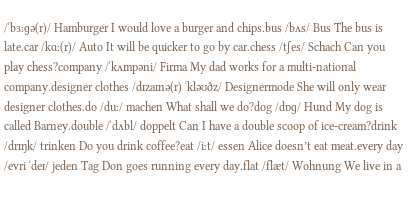/ˈbɜːɡə(r)/ Hamburger I would love a burger and chips.bus /bʌs/ Bus The bus is late.car /kɑː(r)/ Auto It will be quicker to go by car.chess /tʃes/ Schach Can you play chess?company /ˈkʌmpəni/ Firma My dad works for a multi-national company.designer clothes /dɪzaɪnə(r) ˈkləʊðz/ Designermode She will only wear designer clothes.do /duː/ machen What shall we do?dog /dɒɡ/ Hund My dog is called Barney.double /ˈdʌbl/ doppelt Can I have a double scoop of ice-cream?drink /drɪŋk/ trinken Do you drink coffee?eat /iːt/ essen Alice doesn’t eat meat.every day /evri ˈdeɪ/ jeden Tag Don goes running every day.flat /flæt/ Wohnung We live in a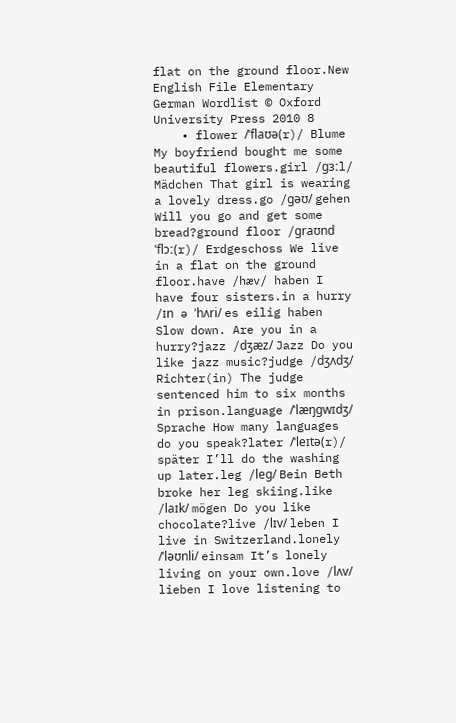flat on the ground floor.New English File Elementary German Wordlist © Oxford University Press 2010 8
    • flower /ˈflaʊə(r)/ Blume My boyfriend bought me some beautiful flowers.girl /ɡɜːl/ Mädchen That girl is wearing a lovely dress.go /ɡəʊ/ gehen Will you go and get some bread?ground floor /ɡraʊnd ˈflɔː(r)/ Erdgeschoss We live in a flat on the ground floor.have /hæv/ haben I have four sisters.in a hurry /ɪn ə ˈhʌri/ es eilig haben Slow down. Are you in a hurry?jazz /dʒæz/ Jazz Do you like jazz music?judge /dʒʌdʒ/ Richter(in) The judge sentenced him to six months in prison.language /ˈlæŋɡwɪdʒ/ Sprache How many languages do you speak?later /ˈleɪtə(r)/ später I’ll do the washing up later.leg /leɡ/ Bein Beth broke her leg skiing.like /laɪk/ mögen Do you like chocolate?live /lɪv/ leben I live in Switzerland.lonely /ˈləʊnli/ einsam It’s lonely living on your own.love /lʌv/ lieben I love listening to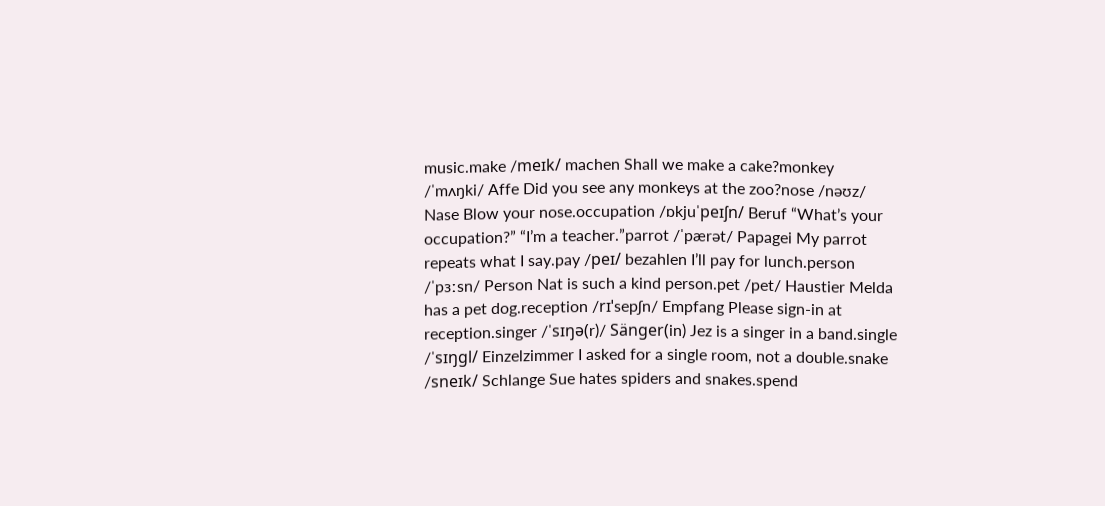music.make /meɪk/ machen Shall we make a cake?monkey /ˈmʌŋki/ Affe Did you see any monkeys at the zoo?nose /nəʊz/ Nase Blow your nose.occupation /ɒkjuˈpeɪʃn/ Beruf “What’s your occupation?” “I’m a teacher.”parrot /ˈpærət/ Papagei My parrot repeats what I say.pay /peɪ/ bezahlen I’ll pay for lunch.person /ˈpɜːsn/ Person Nat is such a kind person.pet /pet/ Haustier Melda has a pet dog.reception /rɪˈsepʃn/ Empfang Please sign-in at reception.singer /ˈsɪŋə(r)/ Sänger(in) Jez is a singer in a band.single /ˈsɪŋɡl/ Einzelzimmer I asked for a single room, not a double.snake /sneɪk/ Schlange Sue hates spiders and snakes.spend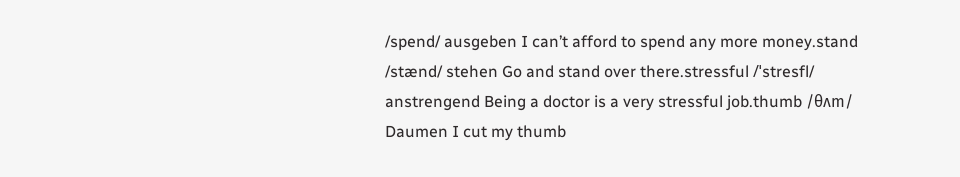/spend/ ausgeben I can’t afford to spend any more money.stand /stænd/ stehen Go and stand over there.stressful /ˈstresfl/ anstrengend Being a doctor is a very stressful job.thumb /θʌm/ Daumen I cut my thumb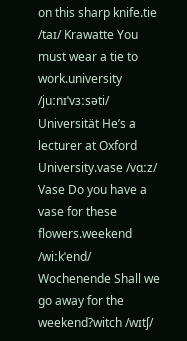on this sharp knife.tie /taɪ/ Krawatte You must wear a tie to work.university /juːnɪˈvɜːsəti/ Universität He’s a lecturer at Oxford University.vase /vɑːz/ Vase Do you have a vase for these flowers.weekend /wiːkˈend/ Wochenende Shall we go away for the weekend?witch /wɪtʃ/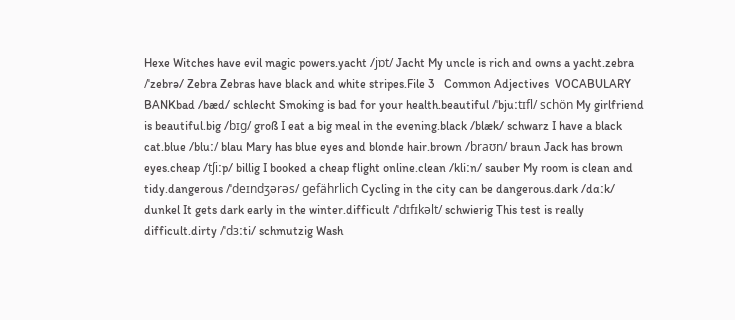Hexe Witches have evil magic powers.yacht /jɒt/ Jacht My uncle is rich and owns a yacht.zebra /ˈzebrə/ Zebra Zebras have black and white stripes.File 3   Common Adjectives  VOCABULARY BANKbad /bæd/ schlecht Smoking is bad for your health.beautiful /ˈbjuːtɪfl/ schön My girlfriend is beautiful.big /bɪɡ/ groß I eat a big meal in the evening.black /blæk/ schwarz I have a black cat.blue /bluː/ blau Mary has blue eyes and blonde hair.brown /braʊn/ braun Jack has brown eyes.cheap /tʃiːp/ billig I booked a cheap flight online.clean /kliːn/ sauber My room is clean and tidy.dangerous /ˈdeɪndʒərəs/ gefährlich Cycling in the city can be dangerous.dark /dɑːk/ dunkel It gets dark early in the winter.difficult /ˈdɪfɪkəlt/ schwierig This test is really difficult.dirty /ˈdɜːti/ schmutzig Wash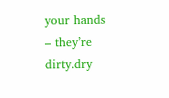your hands – they’re dirty.dry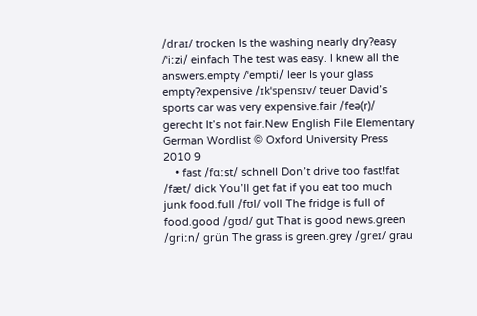/draɪ/ trocken Is the washing nearly dry?easy /ˈiːzi/ einfach The test was easy. I knew all the answers.empty /ˈempti/ leer Is your glass empty?expensive /ɪkˈspensɪv/ teuer David’s sports car was very expensive.fair /feə(r)/ gerecht It’s not fair.New English File Elementary German Wordlist © Oxford University Press 2010 9
    • fast /fɑːst/ schnell Don’t drive too fast!fat /fæt/ dick You’ll get fat if you eat too much junk food.full /fʊl/ voll The fridge is full of food.good /ɡʊd/ gut That is good news.green /ɡriːn/ grün The grass is green.grey /ɡreɪ/ grau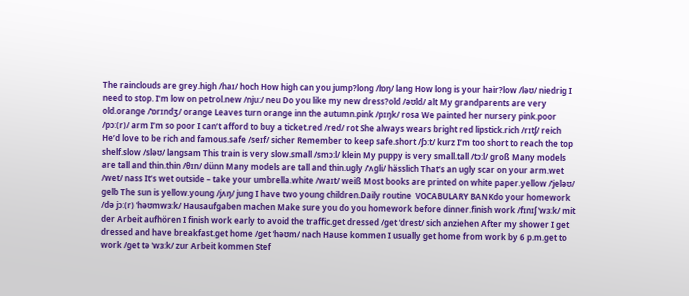The rainclouds are grey.high /haɪ/ hoch How high can you jump?long /lɒŋ/ lang How long is your hair?low /ləʊ/ niedrig I need to stop. I’m low on petrol.new /njuː/ neu Do you like my new dress?old /əʊld/ alt My grandparents are very old.orange /ˈɒrɪndʒ/ orange Leaves turn orange inn the autumn.pink /pɪŋk/ rosa We painted her nursery pink.poor /pɔː(r)/ arm I’m so poor I can’t afford to buy a ticket.red /red/ rot She always wears bright red lipstick.rich /rɪtʃ/ reich He’d love to be rich and famous.safe /seɪf/ sicher Remember to keep safe.short /ʃɔːt/ kurz I’m too short to reach the top shelf.slow /sləʊ/ langsam This train is very slow.small /smɔːl/ klein My puppy is very small.tall /tɔːl/ groß Many models are tall and thin.thin /θɪn/ dünn Many models are tall and thin.ugly /ˈʌɡli/ hässlich That’s an ugly scar on your arm.wet /wet/ nass It’s wet outside – take your umbrella.white /waɪt/ weiß Most books are printed on white paper.yellow /ˈjeləʊ/ gelb The sun is yellow.young /jʌŋ/ jung I have two young children.Daily routine  VOCABULARY BANKdo your homework /də jɔː(r) ˈhəʊmwɜːk/ Hausaufgaben machen Make sure you do you homework before dinner.finish work /fɪnɪʃ ˈwɜːk/ mit der Arbeit aufhören I finish work early to avoid the traffic.get dressed /ɡet ˈdrest/ sich anziehen After my shower I get dressed and have breakfast.get home /ɡet ˈhəʊm/ nach Hause kommen I usually get home from work by 6 p.m.get to work /ɡet tə ˈwɜːk/ zur Arbeit kommen Stef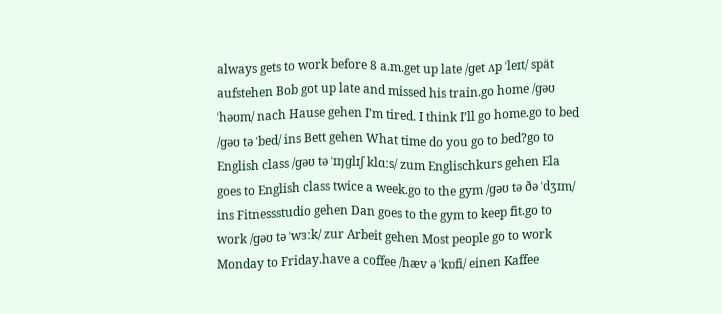always gets to work before 8 a.m.get up late /ɡet ʌp ˈleɪt/ spät aufstehen Bob got up late and missed his train.go home /ɡəʊ ˈhəʊm/ nach Hause gehen I’m tired. I think I’ll go home.go to bed /ɡəʊ tə ˈbed/ ins Bett gehen What time do you go to bed?go to English class /ɡəʊ tə ˈɪŋɡlɪʃ klɑːs/ zum Englischkurs gehen Ela goes to English class twice a week.go to the gym /ɡəʊ tə ðə ˈdʒɪm/ ins Fitnessstudio gehen Dan goes to the gym to keep fit.go to work /ɡəʊ tə ˈwɜːk/ zur Arbeit gehen Most people go to work Monday to Friday.have a coffee /hæv ə ˈkɒfi/ einen Kaffee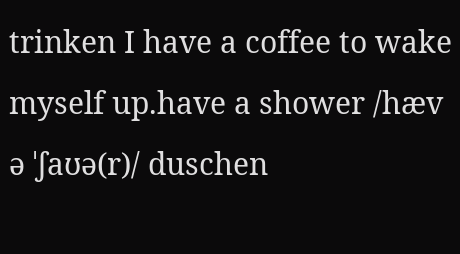trinken I have a coffee to wake myself up.have a shower /hæv ə ˈʃaʊə(r)/ duschen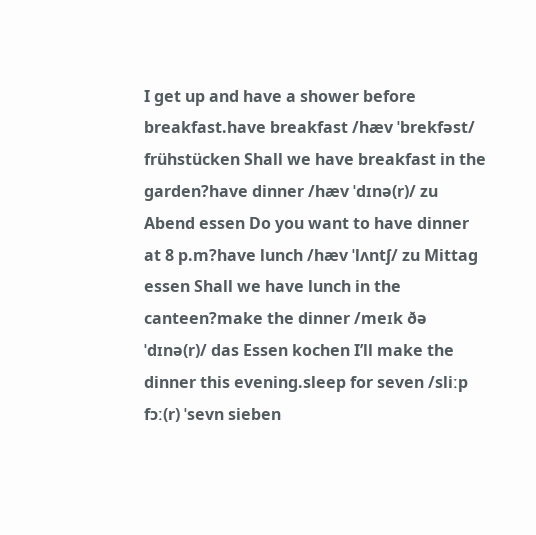I get up and have a shower before breakfast.have breakfast /hæv ˈbrekfəst/ frühstücken Shall we have breakfast in the garden?have dinner /hæv ˈdɪnə(r)/ zu Abend essen Do you want to have dinner at 8 p.m?have lunch /hæv ˈlʌntʃ/ zu Mittag essen Shall we have lunch in the canteen?make the dinner /meɪk ðə ˈdɪnə(r)/ das Essen kochen I’ll make the dinner this evening.sleep for seven /sliːp fɔː(r) ˈsevn sieben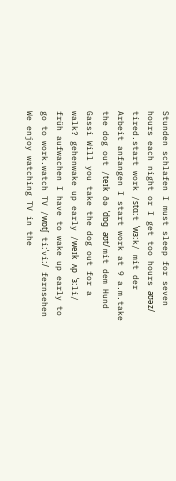Stunden schlafen I must sleep for seven hours each night or I get too hours aʊəz/ tired.start work /stɑːt ˈwɜːk/ mit der Arbeit anfangen I start work at 9 a.m.take the dog out /teɪk ðə ˈdɒɡ aʊt/ mit dem Hund Gassi Will you take the dog out for a walk? gehenwake up early /weɪk ʌp ˈɜːli/ früh aufwachen I have to wake up early to go to work.watch TV /wɒtʃ tiːˈviː/ fernsehen We enjoy watching TV in the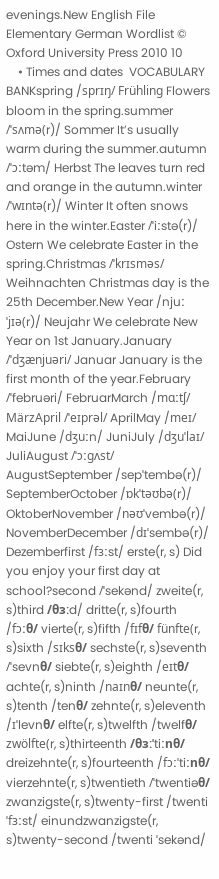evenings.New English File Elementary German Wordlist © Oxford University Press 2010 10
    • Times and dates  VOCABULARY BANKspring /sprɪŋ/ Frühling Flowers bloom in the spring.summer /ˈsʌmə(r)/ Sommer It’s usually warm during the summer.autumn /ˈɔːtəm/ Herbst The leaves turn red and orange in the autumn.winter /ˈwɪntə(r)/ Winter It often snows here in the winter.Easter /ˈiːstə(r)/ Ostern We celebrate Easter in the spring.Christmas /ˈkrɪsməs/ Weihnachten Christmas day is the 25th December.New Year /njuː ˈjɪə(r)/ Neujahr We celebrate New Year on 1st January.January /ˈdʒænjuəri/ Januar January is the first month of the year.February /ˈfebruəri/ FebruarMarch /mɑːtʃ/ MärzApril /ˈeɪprəl/ AprilMay /meɪ/ MaiJune /dʒuːn/ JuniJuly /dʒuˈlaɪ/ JuliAugust /ˈɔːɡʌst/ AugustSeptember /sepˈtembə(r)/ SeptemberOctober /ɒkˈtəʊbə(r)/ OktoberNovember /nəʊˈvembə(r)/ NovemberDecember /dɪˈsembə(r)/ Dezemberfirst /fɜːst/ erste(r, s) Did you enjoy your first day at school?second /ˈsekənd/ zweite(r, s)third /θɜːd/ dritte(r, s)fourth /fɔːθ/ vierte(r, s)fifth /fɪfθ/ fünfte(r, s)sixth /sɪksθ/ sechste(r, s)seventh /ˈsevnθ/ siebte(r, s)eighth /eɪtθ/ achte(r, s)ninth /naɪnθ/ neunte(r, s)tenth /tenθ/ zehnte(r, s)eleventh /ɪˈlevnθ/ elfte(r, s)twelfth /twelfθ/ zwölfte(r, s)thirteenth /θɜːˈtiːnθ/ dreizehnte(r, s)fourteenth /fɔːˈtiːnθ/ vierzehnte(r, s)twentieth /ˈtwentiəθ/ zwanzigste(r, s)twenty-first /twenti ˈfɜːst/ einundzwanzigste(r, s)twenty-second /twenti ˈsekənd/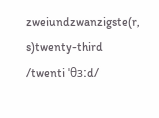zweiundzwanzigste(r, s)twenty-third /twenti ˈθɜːd/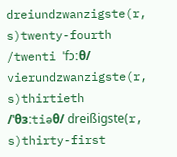dreiundzwanzigste(r, s)twenty-fourth /twenti ˈfɔːθ/ vierundzwanzigste(r, s)thirtieth /ˈθɜːtiəθ/ dreißigste(r, s)thirty-first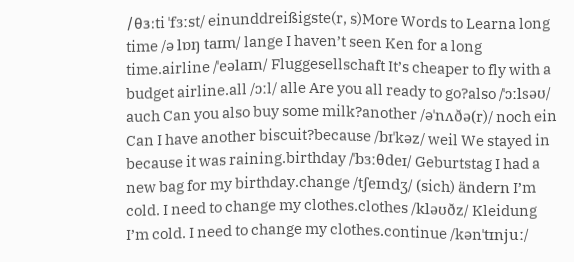/θɜːti ˈfɜːst/ einunddreißigste(r, s)More Words to Learna long time /ə lɒŋ taɪm/ lange I haven’t seen Ken for a long time.airline /ˈeəlaɪn/ Fluggesellschaft It’s cheaper to fly with a budget airline.all /ɔːl/ alle Are you all ready to go?also /ˈɔːlsəʊ/ auch Can you also buy some milk?another /əˈnʌðə(r)/ noch ein Can I have another biscuit?because /bɪˈkəz/ weil We stayed in because it was raining.birthday /ˈbɜːθdeɪ/ Geburtstag I had a new bag for my birthday.change /tʃeɪndʒ/ (sich) ändern I’m cold. I need to change my clothes.clothes /kləʊðz/ Kleidung I’m cold. I need to change my clothes.continue /kənˈtɪnjuː/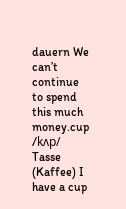dauern We can’t continue to spend this much money.cup /kʌp/ Tasse (Kaffee) I have a cup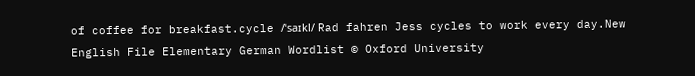of coffee for breakfast.cycle /ˈsaɪkl/ Rad fahren Jess cycles to work every day.New English File Elementary German Wordlist © Oxford University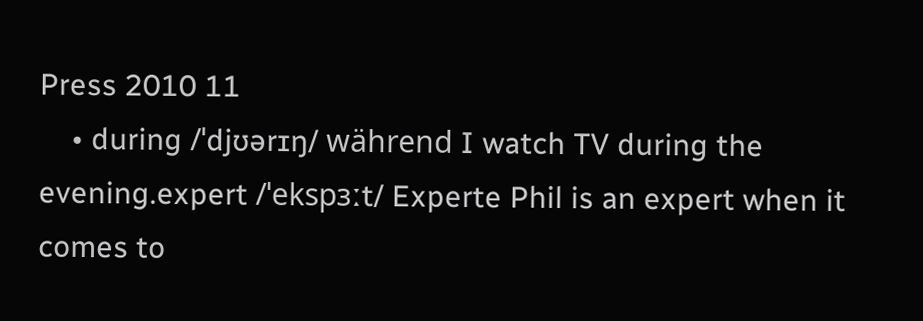Press 2010 11
    • during /ˈdjʊərɪŋ/ während I watch TV during the evening.expert /ˈekspɜːt/ Experte Phil is an expert when it comes to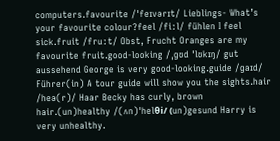computers.favourite /ˈfeɪvərɪt/ Lieblings- What’s your favourite colour?feel /fiːl/ fühlen I feel sick.fruit /fruːt/ Obst, Frucht Oranges are my favourite fruit.good-looking /ˌɡʊd ˈlʊkɪŋ/ gut aussehend George is very good-looking.guide /ɡaɪd/ Führer(in) A tour guide will show you the sights.hair /heə(r)/ Haar Becky has curly, brown hair.(un)healthy /(ʌn)ˈhelθi/ (un)gesund Harry is very unhealthy.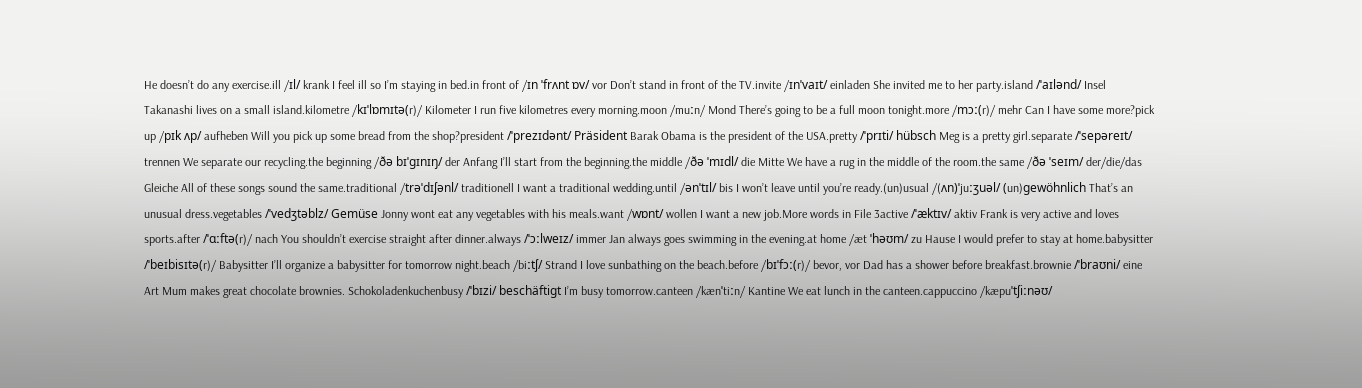He doesn’t do any exercise.ill /ɪl/ krank I feel ill so I’m staying in bed.in front of /ɪn ˈfrʌnt ɒv/ vor Don’t stand in front of the TV.invite /ɪnˈvaɪt/ einladen She invited me to her party.island /ˈaɪlənd/ Insel Takanashi lives on a small island.kilometre /kɪˈlɒmɪtə(r)/ Kilometer I run five kilometres every morning.moon /muːn/ Mond There’s going to be a full moon tonight.more /mɔː(r)/ mehr Can I have some more?pick up /pɪk ʌp/ aufheben Will you pick up some bread from the shop?president /ˈprezɪdənt/ Präsident Barak Obama is the president of the USA.pretty /ˈprɪti/ hübsch Meg is a pretty girl.separate /ˈsepəreɪt/ trennen We separate our recycling.the beginning /ðə bɪˈɡɪnɪŋ/ der Anfang I’ll start from the beginning.the middle /ðə ˈmɪdl/ die Mitte We have a rug in the middle of the room.the same /ðə ˈseɪm/ der/die/das Gleiche All of these songs sound the same.traditional /trəˈdɪʃənl/ traditionell I want a traditional wedding.until /ənˈtɪl/ bis I won’t leave until you’re ready.(un)usual /(ʌn)ˈjuːʒuəl/ (un)gewöhnlich That’s an unusual dress.vegetables /ˈvedʒtəblz/ Gemüse Jonny wont eat any vegetables with his meals.want /wɒnt/ wollen I want a new job.More words in File 3active /ˈæktɪv/ aktiv Frank is very active and loves sports.after /ˈɑːftə(r)/ nach You shouldn’t exercise straight after dinner.always /ˈɔːlweɪz/ immer Jan always goes swimming in the evening.at home /æt ˈhəʊm/ zu Hause I would prefer to stay at home.babysitter /ˈbeɪbisɪtə(r)/ Babysitter I’ll organize a babysitter for tomorrow night.beach /biːtʃ/ Strand I love sunbathing on the beach.before /bɪˈfɔː(r)/ bevor, vor Dad has a shower before breakfast.brownie /ˈbraʊni/ eine Art Mum makes great chocolate brownies. Schokoladenkuchenbusy /ˈbɪzi/ beschäftigt I’m busy tomorrow.canteen /kænˈtiːn/ Kantine We eat lunch in the canteen.cappuccino /kæpuˈtʃiːnəʊ/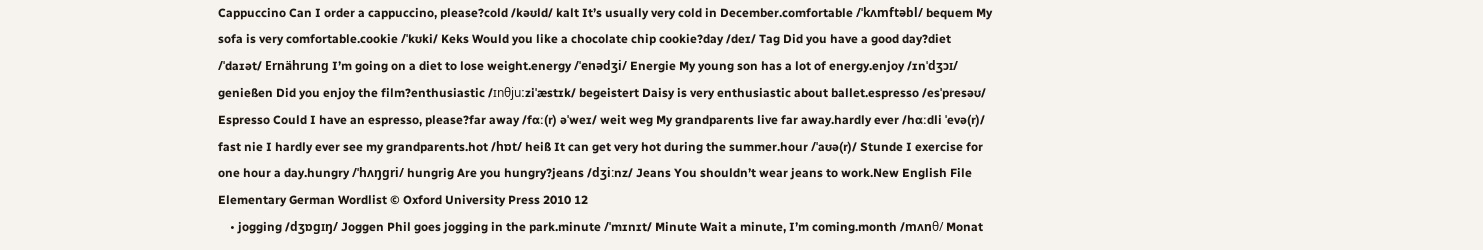Cappuccino Can I order a cappuccino, please?cold /kəʊld/ kalt It’s usually very cold in December.comfortable /ˈkʌmftəbl/ bequem My sofa is very comfortable.cookie /ˈkʊki/ Keks Would you like a chocolate chip cookie?day /deɪ/ Tag Did you have a good day?diet /ˈdaɪət/ Ernährung I’m going on a diet to lose weight.energy /ˈenədʒi/ Energie My young son has a lot of energy.enjoy /ɪnˈdʒɔɪ/ genießen Did you enjoy the film?enthusiastic /ɪnθjuːziˈæstɪk/ begeistert Daisy is very enthusiastic about ballet.espresso /esˈpresəʊ/ Espresso Could I have an espresso, please?far away /fɑː(r) əˈweɪ/ weit weg My grandparents live far away.hardly ever /hɑːdli ˈevə(r)/ fast nie I hardly ever see my grandparents.hot /hɒt/ heiß It can get very hot during the summer.hour /ˈaʊə(r)/ Stunde I exercise for one hour a day.hungry /ˈhʌŋɡri/ hungrig Are you hungry?jeans /dʒiːnz/ Jeans You shouldn’t wear jeans to work.New English File Elementary German Wordlist © Oxford University Press 2010 12
    • jogging /dʒɒɡɪŋ/ Joggen Phil goes jogging in the park.minute /ˈmɪnɪt/ Minute Wait a minute, I’m coming.month /mʌnθ/ Monat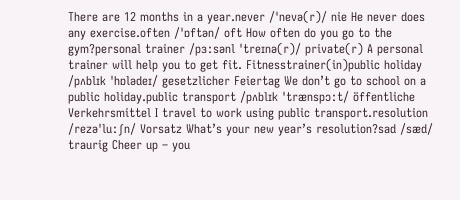There are 12 months in a year.never /ˈnevə(r)/ nie He never does any exercise.often /ˈɒftən/ oft How often do you go to the gym?personal trainer /pɜːsənl ˈtreɪnə(r)/ private(r) A personal trainer will help you to get fit. Fitnesstrainer(in)public holiday /pʌblɪk ˈhɒlədeɪ/ gesetzlicher Feiertag We don’t go to school on a public holiday.public transport /pʌblɪk ˈtrænspɔːt/ öffentliche Verkehrsmittel I travel to work using public transport.resolution /rezəˈluːʃn/ Vorsatz What’s your new year’s resolution?sad /sæd/ traurig Cheer up – you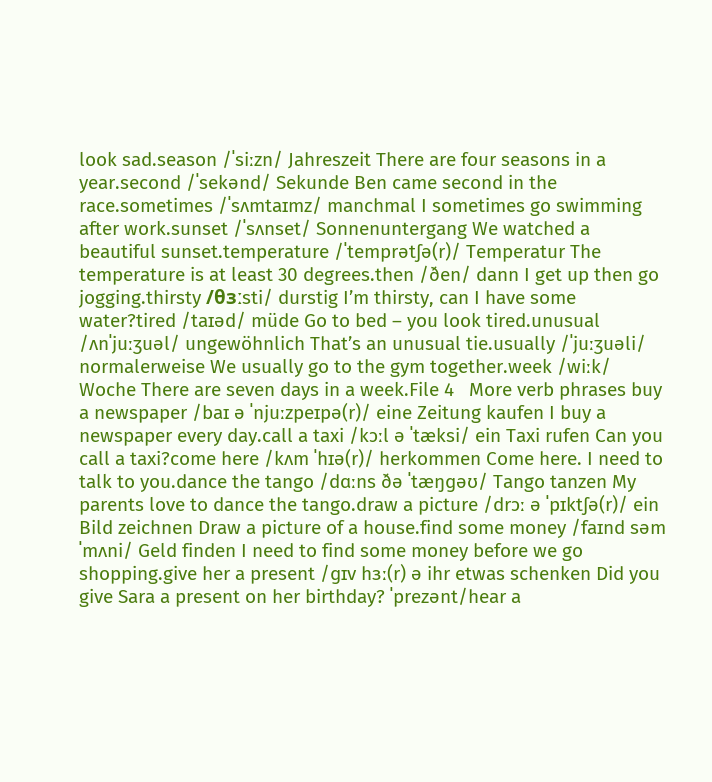look sad.season /ˈsiːzn/ Jahreszeit There are four seasons in a year.second /ˈsekənd/ Sekunde Ben came second in the race.sometimes /ˈsʌmtaɪmz/ manchmal I sometimes go swimming after work.sunset /ˈsʌnset/ Sonnenuntergang We watched a beautiful sunset.temperature /ˈtemprətʃə(r)/ Temperatur The temperature is at least 30 degrees.then /ðen/ dann I get up then go jogging.thirsty /θɜːsti/ durstig I’m thirsty, can I have some water?tired /taɪəd/ müde Go to bed – you look tired.unusual /ʌnˈjuːʒuəl/ ungewöhnlich That’s an unusual tie.usually /ˈjuːʒuəli/ normalerweise We usually go to the gym together.week /wiːk/ Woche There are seven days in a week.File 4   More verb phrases buy a newspaper /baɪ ə ˈnjuːzpeɪpə(r)/ eine Zeitung kaufen I buy a newspaper every day.call a taxi /kɔːl ə ˈtæksi/ ein Taxi rufen Can you call a taxi?come here /kʌm ˈhɪə(r)/ herkommen Come here. I need to talk to you.dance the tango /dɑːns ðə ˈtæŋɡəʊ/ Tango tanzen My parents love to dance the tango.draw a picture /drɔː ə ˈpɪktʃə(r)/ ein Bild zeichnen Draw a picture of a house.find some money /faɪnd səm ˈmʌni/ Geld finden I need to find some money before we go shopping.give her a present /ɡɪv hɜː(r) ə ihr etwas schenken Did you give Sara a present on her birthday? ˈprezənt/hear a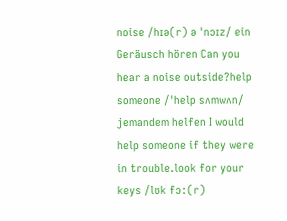noise /hɪə(r) ə ˈnɔɪz/ ein Geräusch hören Can you hear a noise outside?help someone /ˈhelp sʌmwʌn/ jemandem helfen I would help someone if they were in trouble.look for your keys /lʊk fɔː(r)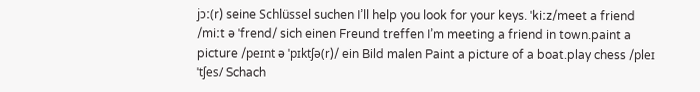jɔː(r) seine Schlüssel suchen I’ll help you look for your keys. ˈkiːz/meet a friend /miːt ə ˈfrend/ sich einen Freund treffen I’m meeting a friend in town.paint a picture /peɪnt ə ˈpɪktʃə(r)/ ein Bild malen Paint a picture of a boat.play chess /pleɪ ˈtʃes/ Schach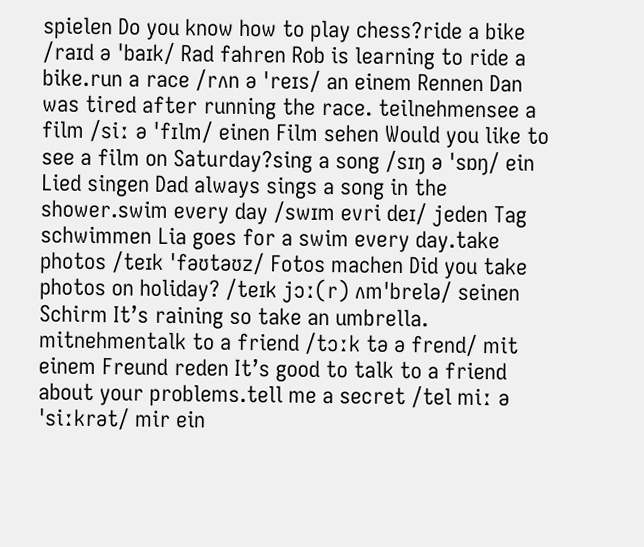spielen Do you know how to play chess?ride a bike /raɪd ə ˈbaɪk/ Rad fahren Rob is learning to ride a bike.run a race /rʌn ə ˈreɪs/ an einem Rennen Dan was tired after running the race. teilnehmensee a film /siː ə ˈfɪlm/ einen Film sehen Would you like to see a film on Saturday?sing a song /sɪŋ ə ˈsɒŋ/ ein Lied singen Dad always sings a song in the shower.swim every day /swɪm evri deɪ/ jeden Tag schwimmen Lia goes for a swim every day.take photos /teɪk ˈfəʊtəʊz/ Fotos machen Did you take photos on holiday? /teɪk jɔː(r) ʌmˈbrelə/ seinen Schirm It’s raining so take an umbrella. mitnehmentalk to a friend /tɔːk tə ə frend/ mit einem Freund reden It’s good to talk to a friend about your problems.tell me a secret /tel miː ə ˈsiːkrət/ mir ein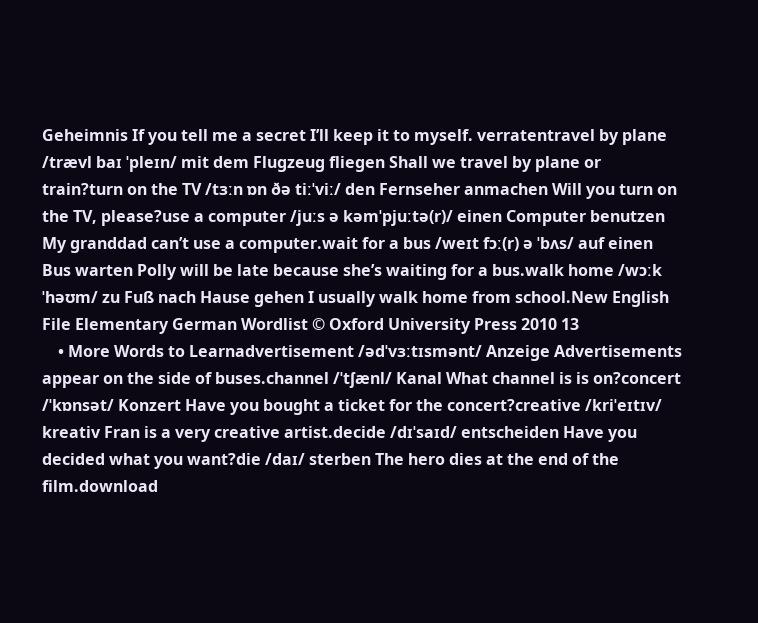Geheimnis If you tell me a secret I’ll keep it to myself. verratentravel by plane /trævl baɪ ˈpleɪn/ mit dem Flugzeug fliegen Shall we travel by plane or train?turn on the TV /tɜːn ɒn ðə tiːˈviː/ den Fernseher anmachen Will you turn on the TV, please?use a computer /juːs ə kəmˈpjuːtə(r)/ einen Computer benutzen My granddad can’t use a computer.wait for a bus /weɪt fɔː(r) ə ˈbʌs/ auf einen Bus warten Polly will be late because she’s waiting for a bus.walk home /wɔːk ˈhəʊm/ zu Fuß nach Hause gehen I usually walk home from school.New English File Elementary German Wordlist © Oxford University Press 2010 13
    • More Words to Learnadvertisement /ədˈvɜːtɪsmənt/ Anzeige Advertisements appear on the side of buses.channel /ˈtʃænl/ Kanal What channel is is on?concert /ˈkɒnsət/ Konzert Have you bought a ticket for the concert?creative /kriˈeɪtɪv/ kreativ Fran is a very creative artist.decide /dɪˈsaɪd/ entscheiden Have you decided what you want?die /daɪ/ sterben The hero dies at the end of the film.download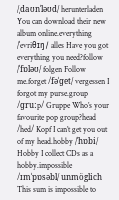/ˌdaʊnˈləʊd/ herunterladen You can download their new album online.everything /ˈevriθɪŋ/ alles Have you got everything you need?follow /ˈfɒləʊ/ folgen Follow me.forget /fəˈɡet/ vergessen I forgot my purse.group /ɡruːp/ Gruppe Who’s your favourite pop group?head /hed/ Kopf I can’t get you out of my head.hobby /ˈhɒbi/ Hobby I collect CDs as a hobby.impossible /ɪmˈpɒsəbl/ unmöglich This sum is impossible to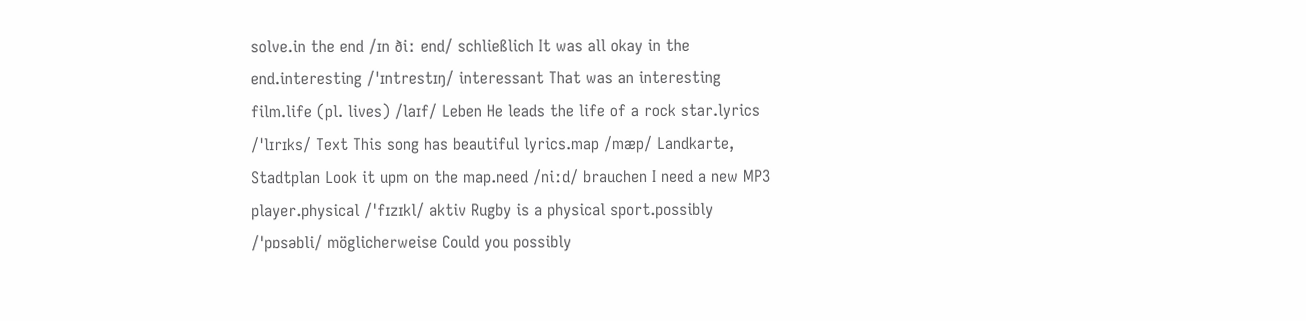solve.in the end /ɪn ðiː end/ schließlich It was all okay in the end.interesting /ˈɪntrestɪŋ/ interessant That was an interesting film.life (pl. lives) /laɪf/ Leben He leads the life of a rock star.lyrics /ˈlɪrɪks/ Text This song has beautiful lyrics.map /mæp/ Landkarte, Stadtplan Look it upm on the map.need /niːd/ brauchen I need a new MP3 player.physical /ˈfɪzɪkl/ aktiv Rugby is a physical sport.possibly /ˈpɒsəbli/ möglicherweise Could you possibly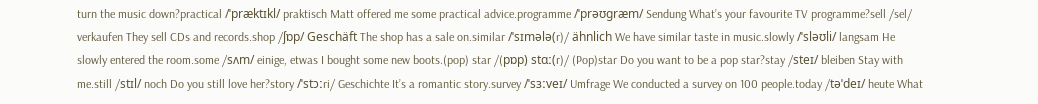turn the music down?practical /ˈpræktɪkl/ praktisch Matt offered me some practical advice.programme /ˈprəʊɡræm/ Sendung What’s your favourite TV programme?sell /sel/ verkaufen They sell CDs and records.shop /ʃɒp/ Geschäft The shop has a sale on.similar /ˈsɪmələ(r)/ ähnlich We have similar taste in music.slowly /ˈsləʊli/ langsam He slowly entered the room.some /sʌm/ einige, etwas I bought some new boots.(pop) star /(pɒp) stɑː(r)/ (Pop)star Do you want to be a pop star?stay /steɪ/ bleiben Stay with me.still /stɪl/ noch Do you still love her?story /ˈstɔːri/ Geschichte It’s a romantic story.survey /ˈsɜːveɪ/ Umfrage We conducted a survey on 100 people.today /təˈdeɪ/ heute What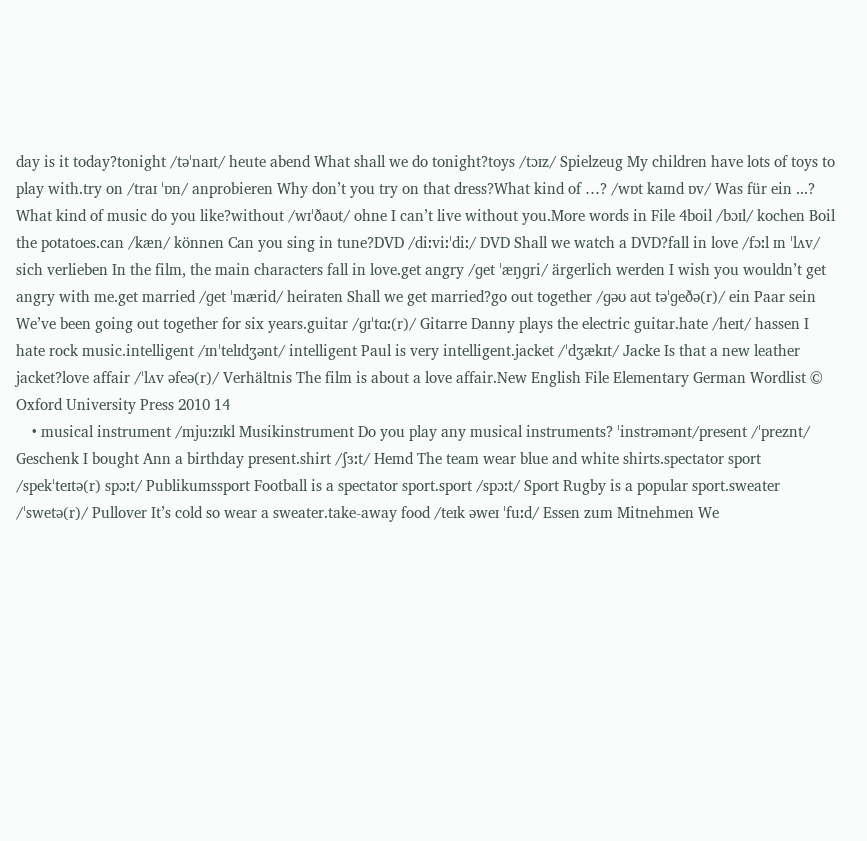day is it today?tonight /təˈnaɪt/ heute abend What shall we do tonight?toys /tɔɪz/ Spielzeug My children have lots of toys to play with.try on /traɪ ˈɒn/ anprobieren Why don’t you try on that dress?What kind of …? /wɒt kaɪnd ɒv/ Was für ein ...? What kind of music do you like?without /wɪˈðaʊt/ ohne I can’t live without you.More words in File 4boil /bɔɪl/ kochen Boil the potatoes.can /kæn/ können Can you sing in tune?DVD /diːviːˈdiː/ DVD Shall we watch a DVD?fall in love /fɔːl ɪn ˈlʌv/ sich verlieben In the film, the main characters fall in love.get angry /ɡet ˈæŋɡri/ ärgerlich werden I wish you wouldn’t get angry with me.get married /ɡet ˈmærid/ heiraten Shall we get married?go out together /ɡəʊ aʊt təˈɡeðə(r)/ ein Paar sein We’ve been going out together for six years.guitar /ɡɪˈtɑː(r)/ Gitarre Danny plays the electric guitar.hate /heɪt/ hassen I hate rock music.intelligent /ɪnˈtelɪdʒənt/ intelligent Paul is very intelligent.jacket /ˈdʒækɪt/ Jacke Is that a new leather jacket?love affair /ˈlʌv əfeə(r)/ Verhältnis The film is about a love affair.New English File Elementary German Wordlist © Oxford University Press 2010 14
    • musical instrument /mjuːzɪkl Musikinstrument Do you play any musical instruments? ˈinstrəmənt/present /ˈpreznt/ Geschenk I bought Ann a birthday present.shirt /ʃɜːt/ Hemd The team wear blue and white shirts.spectator sport /spekˈteɪtə(r) spɔːt/ Publikumssport Football is a spectator sport.sport /spɔːt/ Sport Rugby is a popular sport.sweater /ˈswetə(r)/ Pullover It’s cold so wear a sweater.take-away food /teɪk əweɪ ˈfuːd/ Essen zum Mitnehmen We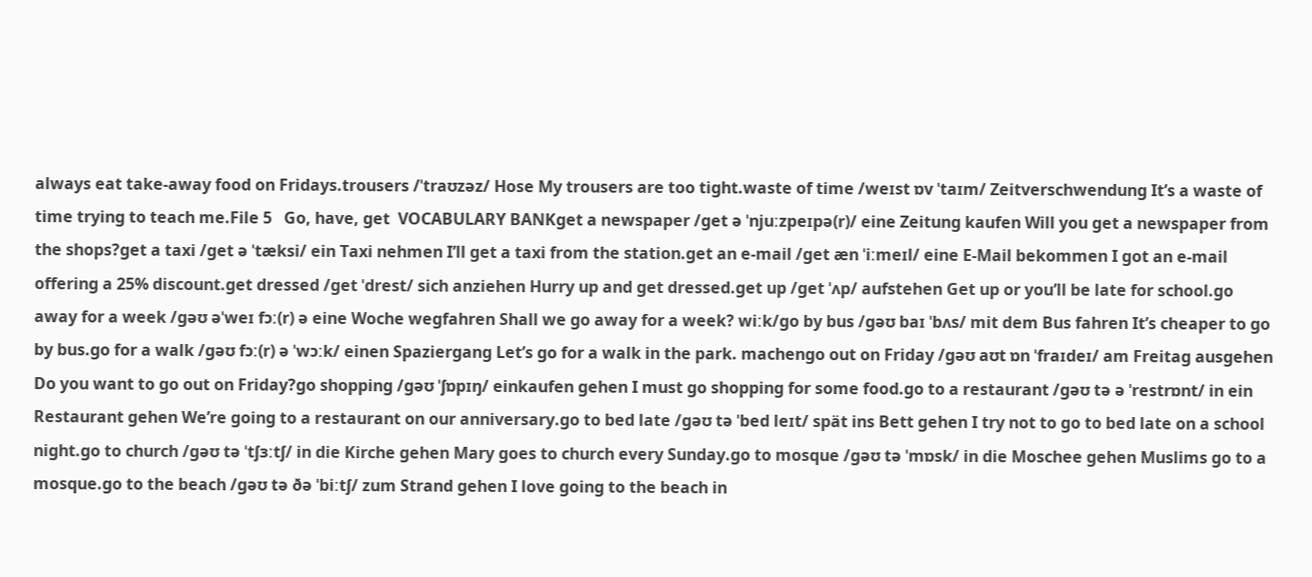always eat take-away food on Fridays.trousers /ˈtraʊzəz/ Hose My trousers are too tight.waste of time /weɪst ɒv ˈtaɪm/ Zeitverschwendung It’s a waste of time trying to teach me.File 5   Go, have, get  VOCABULARY BANKget a newspaper /ɡet ə ˈnjuːzpeɪpə(r)/ eine Zeitung kaufen Will you get a newspaper from the shops?get a taxi /ɡet ə ˈtæksi/ ein Taxi nehmen I’ll get a taxi from the station.get an e-mail /ɡet æn ˈiːmeɪl/ eine E-Mail bekommen I got an e-mail offering a 25% discount.get dressed /ɡet ˈdrest/ sich anziehen Hurry up and get dressed.get up /ɡet ˈʌp/ aufstehen Get up or you’ll be late for school.go away for a week /ɡəʊ əˈweɪ fɔː(r) ə eine Woche wegfahren Shall we go away for a week? wiːk/go by bus /ɡəʊ baɪ ˈbʌs/ mit dem Bus fahren It’s cheaper to go by bus.go for a walk /ɡəʊ fɔː(r) ə ˈwɔːk/ einen Spaziergang Let’s go for a walk in the park. machengo out on Friday /ɡəʊ aʊt ɒn ˈfraɪdeɪ/ am Freitag ausgehen Do you want to go out on Friday?go shopping /ɡəʊ ˈʃɒpɪŋ/ einkaufen gehen I must go shopping for some food.go to a restaurant /ɡəʊ tə ə ˈrestrɒnt/ in ein Restaurant gehen We’re going to a restaurant on our anniversary.go to bed late /ɡəʊ tə ˈbed leɪt/ spät ins Bett gehen I try not to go to bed late on a school night.go to church /ɡəʊ tə ˈtʃɜːtʃ/ in die Kirche gehen Mary goes to church every Sunday.go to mosque /ɡəʊ tə ˈmɒsk/ in die Moschee gehen Muslims go to a mosque.go to the beach /ɡəʊ tə ðə ˈbiːtʃ/ zum Strand gehen I love going to the beach in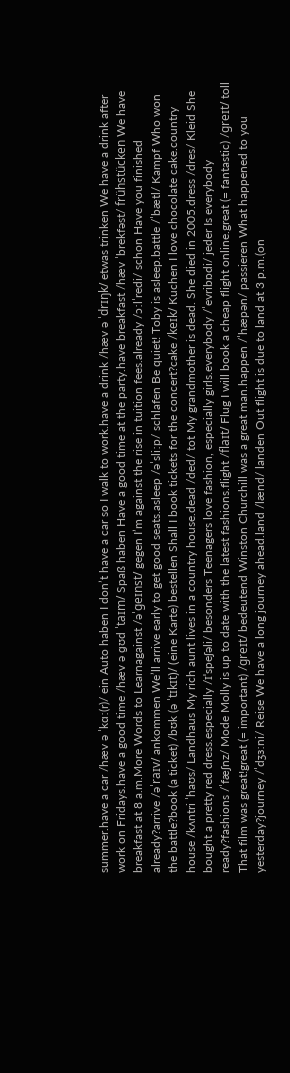summer.have a car /hæv ə ˈkɑː(r)/ ein Auto haben I don’t have a car so I walk to work.have a drink /hæv ə ˈdrɪŋk/ etwas trinken We have a drink after work on Fridays.have a good time /hæv ə ɡʊd ˈtaɪm/ Spaß haben Have a good time at the party.have breakfast /hæv ˈbrekfəst/ frühstücken We have breakfast at 8 a.m.More Words to Learnagainst /əˈɡeɪnst/ gegen I’m against the rise in tuition fees.already /ɔːlˈredi/ schon Have you finished already?arrive /əˈraɪv/ ankommen We’ll arrive early to get good seats.asleep /əˈsliːp/ schlafen Be quiet! Toby is asleep.battle /ˈbætl/ Kampf Who won the battle?book (a ticket) /bʊk (ə ˈtɪkɪt)/ (eine Karte) bestellen Shall I book tickets for the concert?cake /keɪk/ Kuchen I love chocolate cake.country house /kʌntri ˈhaʊs/ Landhaus My rich aunt lives in a country house.dead /ded/ tot My grandmother is dead. She died in 2005.dress /dres/ Kleid She bought a pretty red dress.especially /ɪˈspeʃəli/ besonders Teenagers love fashion, especially girls.everybody /ˈevribɒdi/ jeder Is everybody ready?fashions /ˈfæʃnz/ Mode Molly is up to date with the latest fashions.flight /flaɪt/ Flug I will book a cheap flight online.great (= fantastic) /ɡreɪt/ toll That film was great!great (= important) /ɡreɪt/ bedeutend Winston Churchill was a great man.happen /ˈhæpən/ passieren What happened to you yesterday?journey /ˈdʒɜːni/ Reise We have a long journey ahead.land /lænd/ landen Out flight is due to land at 3 p.m.(on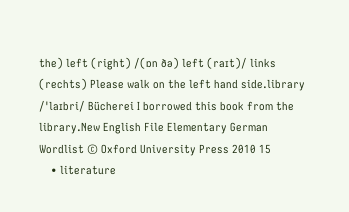the) left (right) /(ɒn ðə) left (raɪt)/ links (rechts) Please walk on the left hand side.library /ˈlaɪbri/ Bücherei I borrowed this book from the library.New English File Elementary German Wordlist © Oxford University Press 2010 15
    • literature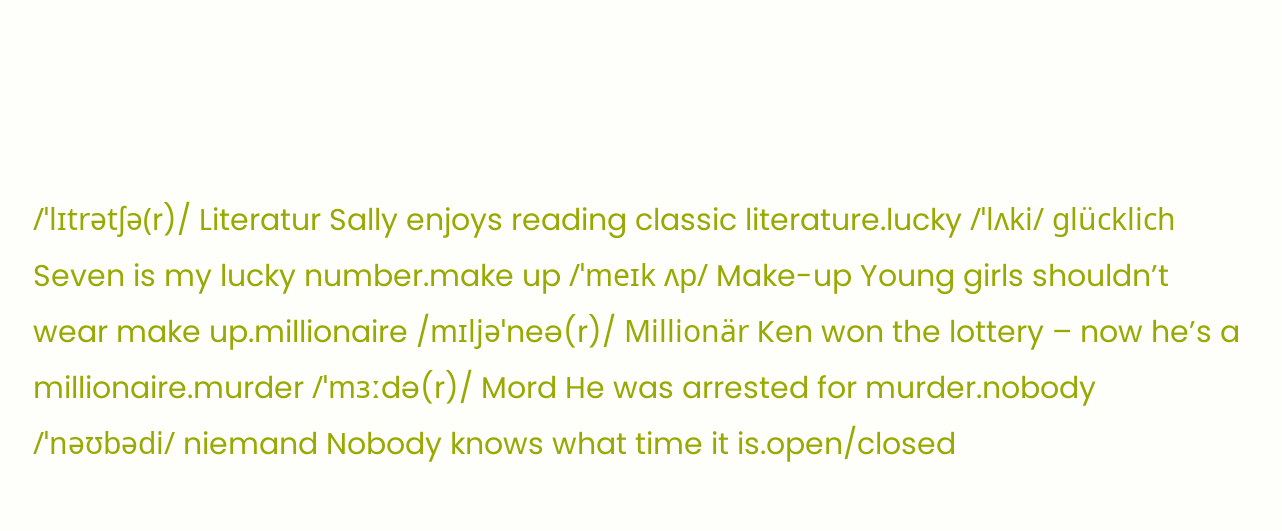/ˈlɪtrətʃə(r)/ Literatur Sally enjoys reading classic literature.lucky /ˈlʌki/ glücklich Seven is my lucky number.make up /ˈmeɪk ʌp/ Make-up Young girls shouldn’t wear make up.millionaire /mɪljəˈneə(r)/ Millionär Ken won the lottery – now he’s a millionaire.murder /ˈmɜːdə(r)/ Mord He was arrested for murder.nobody /ˈnəʊbədi/ niemand Nobody knows what time it is.open/closed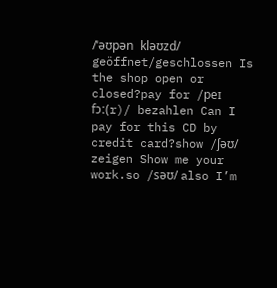/ˈəʊpən kləʊzd/ geöffnet/geschlossen Is the shop open or closed?pay for /peɪ fɔː(r)/ bezahlen Can I pay for this CD by credit card?show /ʃəʊ/ zeigen Show me your work.so /səʊ/ also I’m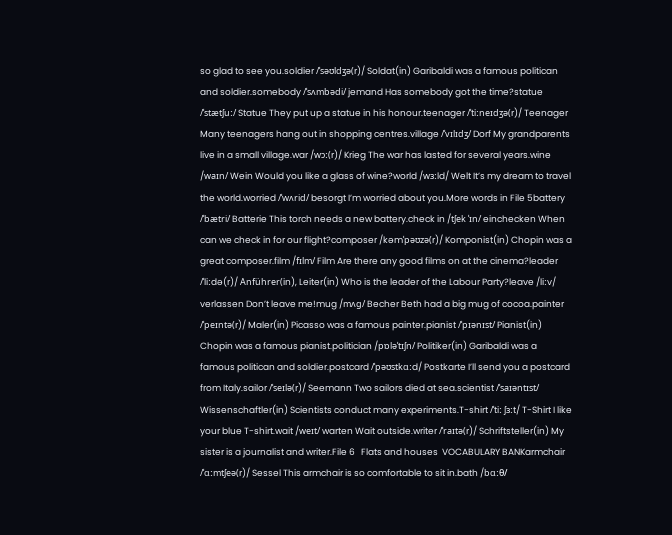so glad to see you.soldier /ˈsəʊldʒə(r)/ Soldat(in) Garibaldi was a famous politican and soldier.somebody /ˈsʌmbədi/ jemand Has somebody got the time?statue /ˈstætʃuː/ Statue They put up a statue in his honour.teenager /ˈtiːneɪdʒə(r)/ Teenager Many teenagers hang out in shopping centres.village /ˈvɪlɪdʒ/ Dorf My grandparents live in a small village.war /wɔː(r)/ Krieg The war has lasted for several years.wine /waɪn/ Wein Would you like a glass of wine?world /wɜːld/ Welt It’s my dream to travel the world.worried /ˈwʌrid/ besorgt I’m worried about you.More words in File 5battery /ˈbætri/ Batterie This torch needs a new battery.check in /tʃek ˈɪn/ einchecken When can we check in for our flight?composer /kəmˈpəʊzə(r)/ Komponist(in) Chopin was a great composer.film /fɪlm/ Film Are there any good films on at the cinema?leader /ˈliːdə(r)/ Anführer(in), Leiter(in) Who is the leader of the Labour Party?leave /liːv/ verlassen Don’t leave me!mug /mʌɡ/ Becher Beth had a big mug of cocoa.painter /ˈpeɪntə(r)/ Maler(in) Picasso was a famous painter.pianist /ˈpɪənɪst/ Pianist(in) Chopin was a famous pianist.politician /pɒləˈtɪʃn/ Politiker(in) Garibaldi was a famous politican and soldier.postcard /ˈpəʊstkɑːd/ Postkarte I’ll send you a postcard from Italy.sailor /ˈseɪlə(r)/ Seemann Two sailors died at sea.scientist /ˈsaɪəntɪst/ Wissenschaftler(in) Scientists conduct many experiments.T-shirt /ˈtiː ʃɜːt/ T-Shirt I like your blue T-shirt.wait /weɪt/ warten Wait outside.writer /ˈraɪtə(r)/ Schriftsteller(in) My sister is a journalist and writer.File 6   Flats and houses  VOCABULARY BANKarmchair /ˈɑːmtʃeə(r)/ Sessel This armchair is so comfortable to sit in.bath /bɑːθ/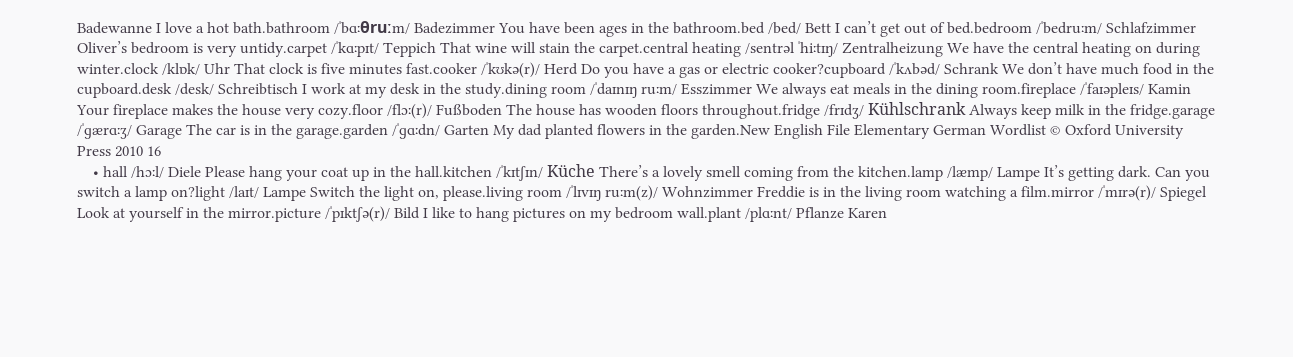Badewanne I love a hot bath.bathroom /ˈbɑːθruːm/ Badezimmer You have been ages in the bathroom.bed /bed/ Bett I can’t get out of bed.bedroom /ˈbedruːm/ Schlafzimmer Oliver’s bedroom is very untidy.carpet /ˈkɑːpɪt/ Teppich That wine will stain the carpet.central heating /sentrəl ˈhiːtɪŋ/ Zentralheizung We have the central heating on during winter.clock /klɒk/ Uhr That clock is five minutes fast.cooker /ˈkʊkə(r)/ Herd Do you have a gas or electric cooker?cupboard /ˈkʌbəd/ Schrank We don’t have much food in the cupboard.desk /desk/ Schreibtisch I work at my desk in the study.dining room /ˈdaɪnɪŋ ruːm/ Esszimmer We always eat meals in the dining room.fireplace /ˈfaɪəpleɪs/ Kamin Your fireplace makes the house very cozy.floor /flɔː(r)/ Fußboden The house has wooden floors throughout.fridge /frɪdʒ/ Kühlschrank Always keep milk in the fridge.garage /ˈɡærɑːʒ/ Garage The car is in the garage.garden /ˈɡɑːdn/ Garten My dad planted flowers in the garden.New English File Elementary German Wordlist © Oxford University Press 2010 16
    • hall /hɔːl/ Diele Please hang your coat up in the hall.kitchen /ˈkɪtʃɪn/ Küche There’s a lovely smell coming from the kitchen.lamp /læmp/ Lampe It’s getting dark. Can you switch a lamp on?light /laɪt/ Lampe Switch the light on, please.living room /ˈlɪvɪŋ ruːm(z)/ Wohnzimmer Freddie is in the living room watching a film.mirror /ˈmɪrə(r)/ Spiegel Look at yourself in the mirror.picture /ˈpɪktʃə(r)/ Bild I like to hang pictures on my bedroom wall.plant /plɑːnt/ Pflanze Karen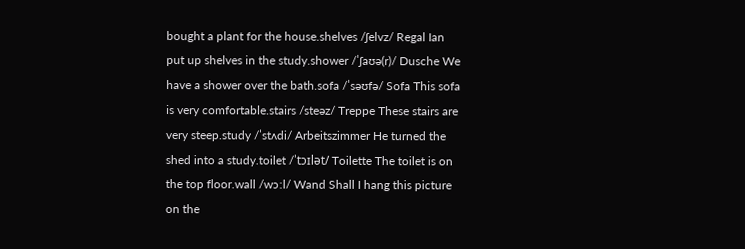bought a plant for the house.shelves /ʃelvz/ Regal Ian put up shelves in the study.shower /ˈʃaʊə(r)/ Dusche We have a shower over the bath.sofa /ˈsəʊfə/ Sofa This sofa is very comfortable.stairs /steəz/ Treppe These stairs are very steep.study /ˈstʌdi/ Arbeitszimmer He turned the shed into a study.toilet /ˈtɔɪlət/ Toilette The toilet is on the top floor.wall /wɔːl/ Wand Shall I hang this picture on the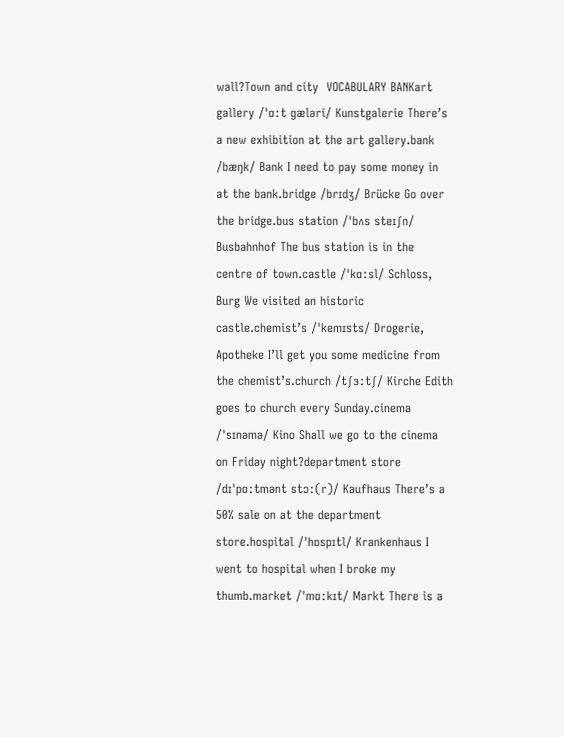wall?Town and city  VOCABULARY BANKart gallery /ˈɑːt ɡæləri/ Kunstgalerie There’s a new exhibition at the art gallery.bank /bæŋk/ Bank I need to pay some money in at the bank.bridge /brɪdʒ/ Brücke Go over the bridge.bus station /ˈbʌs steɪʃn/ Busbahnhof The bus station is in the centre of town.castle /ˈkɑːsl/ Schloss, Burg We visited an historic castle.chemist’s /ˈkemɪsts/ Drogerie, Apotheke I’ll get you some medicine from the chemist’s.church /tʃɜːtʃ/ Kirche Edith goes to church every Sunday.cinema /ˈsɪnəmə/ Kino Shall we go to the cinema on Friday night?department store /dɪˈpɑːtmənt stɔː(r)/ Kaufhaus There’s a 50% sale on at the department store.hospital /ˈhɒspɪtl/ Krankenhaus I went to hospital when I broke my thumb.market /ˈmɑːkɪt/ Markt There is a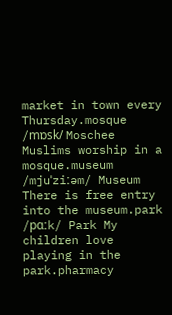market in town every Thursday.mosque /mɒsk/ Moschee Muslims worship in a mosque.museum /mjuˈziːəm/ Museum There is free entry into the museum.park /pɑːk/ Park My children love playing in the park.pharmacy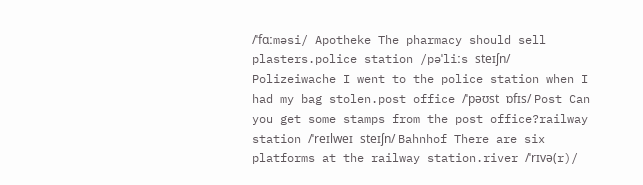/ˈfɑːməsi/ Apotheke The pharmacy should sell plasters.police station /pəˈliːs steɪʃn/ Polizeiwache I went to the police station when I had my bag stolen.post office /ˈpəʊst ɒfɪs/ Post Can you get some stamps from the post office?railway station /ˈreɪlweɪ steɪʃn/ Bahnhof There are six platforms at the railway station.river /ˈrɪvə(r)/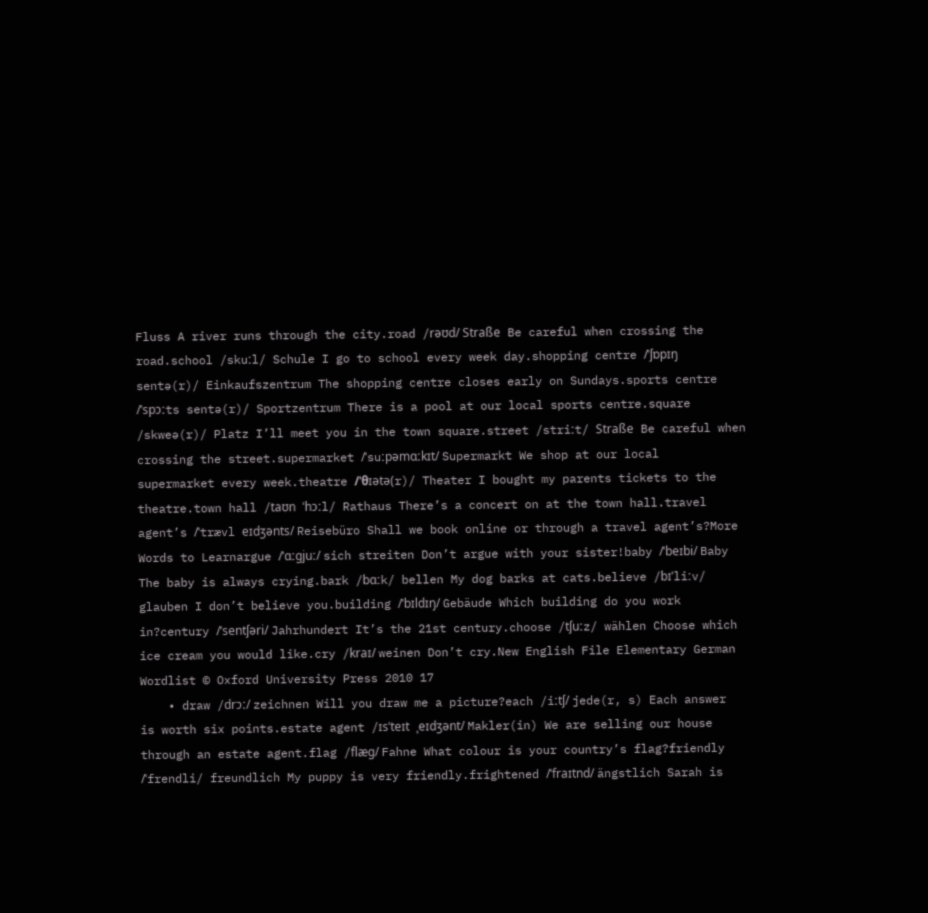Fluss A river runs through the city.road /rəʊd/ Straße Be careful when crossing the road.school /skuːl/ Schule I go to school every week day.shopping centre /ˈʃɒpɪŋ sentə(r)/ Einkaufszentrum The shopping centre closes early on Sundays.sports centre /ˈspɔːts sentə(r)/ Sportzentrum There is a pool at our local sports centre.square /skweə(r)/ Platz I’ll meet you in the town square.street /striːt/ Straße Be careful when crossing the street.supermarket /ˈsuːpəmɑːkɪt/ Supermarkt We shop at our local supermarket every week.theatre /ˈθɪətə(r)/ Theater I bought my parents tickets to the theatre.town hall /taʊn ˈhɔːl/ Rathaus There’s a concert on at the town hall.travel agent’s /ˈtrævl eɪdʒənts/ Reisebüro Shall we book online or through a travel agent’s?More Words to Learnargue /ˈɑːɡjuː/ sich streiten Don’t argue with your sister!baby /ˈbeɪbi/ Baby The baby is always crying.bark /bɑːk/ bellen My dog barks at cats.believe /bɪˈliːv/ glauben I don’t believe you.building /ˈbɪldɪŋ/ Gebäude Which building do you work in?century /ˈsentʃəri/ Jahrhundert It’s the 21st century.choose /tʃuːz/ wählen Choose which ice cream you would like.cry /kraɪ/ weinen Don’t cry.New English File Elementary German Wordlist © Oxford University Press 2010 17
    • draw /drɔː/ zeichnen Will you draw me a picture?each /iːtʃ/ jede(r, s) Each answer is worth six points.estate agent /ɪsˈteɪt ˌeɪdʒənt/ Makler(in) We are selling our house through an estate agent.flag /flæɡ/ Fahne What colour is your country’s flag?friendly /ˈfrendli/ freundlich My puppy is very friendly.frightened /ˈfraɪtnd/ ängstlich Sarah is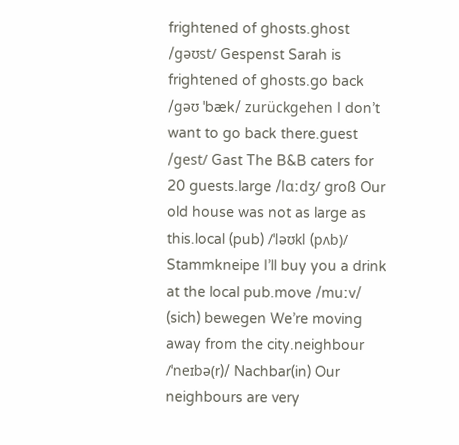frightened of ghosts.ghost /ɡəʊst/ Gespenst Sarah is frightened of ghosts.go back /ɡəʊ ˈbæk/ zurückgehen I don’t want to go back there.guest /ɡest/ Gast The B&B caters for 20 guests.large /lɑːdʒ/ groß Our old house was not as large as this.local (pub) /ˈləʊkl (pʌb)/ Stammkneipe I’ll buy you a drink at the local pub.move /muːv/ (sich) bewegen We’re moving away from the city.neighbour /ˈneɪbə(r)/ Nachbar(in) Our neighbours are very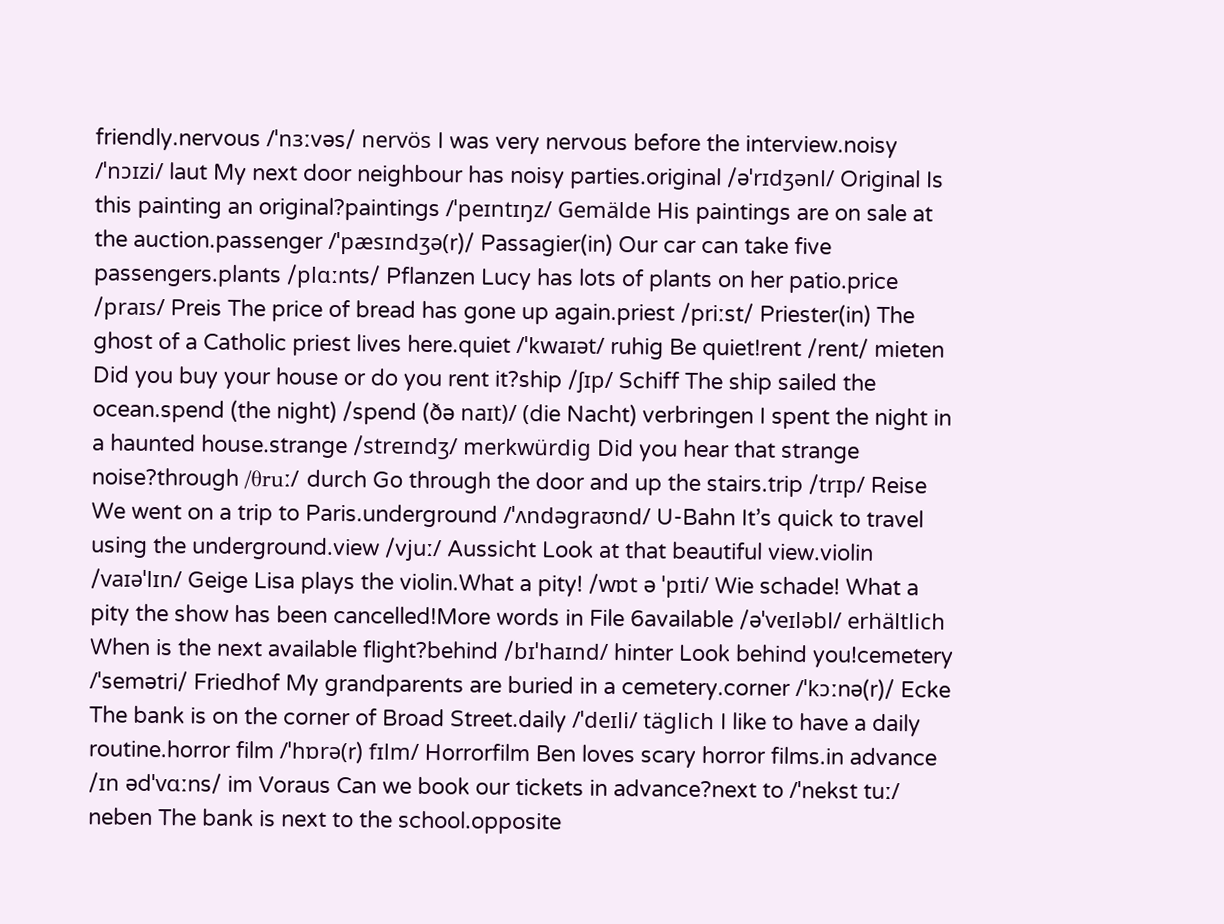friendly.nervous /ˈnɜːvəs/ nervös I was very nervous before the interview.noisy /ˈnɔɪzi/ laut My next door neighbour has noisy parties.original /əˈrɪdʒənl/ Original Is this painting an original?paintings /ˈpeɪntɪŋz/ Gemälde His paintings are on sale at the auction.passenger /ˈpæsɪndʒə(r)/ Passagier(in) Our car can take five passengers.plants /plɑːnts/ Pflanzen Lucy has lots of plants on her patio.price /praɪs/ Preis The price of bread has gone up again.priest /priːst/ Priester(in) The ghost of a Catholic priest lives here.quiet /ˈkwaɪət/ ruhig Be quiet!rent /rent/ mieten Did you buy your house or do you rent it?ship /ʃɪp/ Schiff The ship sailed the ocean.spend (the night) /spend (ðə naɪt)/ (die Nacht) verbringen I spent the night in a haunted house.strange /streɪndʒ/ merkwürdig Did you hear that strange noise?through /θruː/ durch Go through the door and up the stairs.trip /trɪp/ Reise We went on a trip to Paris.underground /ˈʌndəɡraʊnd/ U-Bahn It’s quick to travel using the underground.view /vjuː/ Aussicht Look at that beautiful view.violin /vaɪəˈlɪn/ Geige Lisa plays the violin.What a pity! /wɒt ə ˈpɪti/ Wie schade! What a pity the show has been cancelled!More words in File 6available /əˈveɪləbl/ erhältlich When is the next available flight?behind /bɪˈhaɪnd/ hinter Look behind you!cemetery /ˈsemətri/ Friedhof My grandparents are buried in a cemetery.corner /ˈkɔːnə(r)/ Ecke The bank is on the corner of Broad Street.daily /ˈdeɪli/ täglich I like to have a daily routine.horror film /ˈhɒrə(r) fɪlm/ Horrorfilm Ben loves scary horror films.in advance /ɪn ədˈvɑːns/ im Voraus Can we book our tickets in advance?next to /ˈnekst tuː/ neben The bank is next to the school.opposite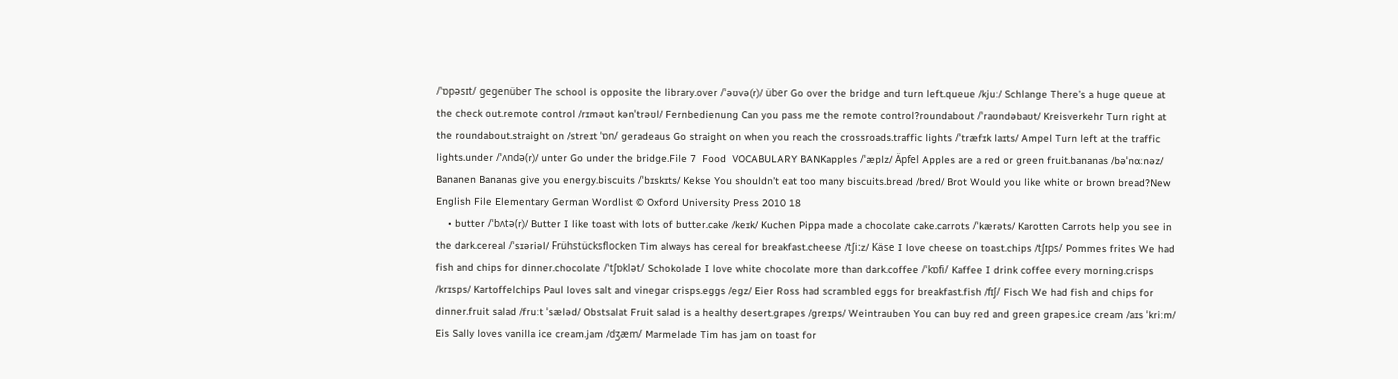/ˈɒpəsɪt/ gegenüber The school is opposite the library.over /ˈəʊvə(r)/ über Go over the bridge and turn left.queue /kjuː/ Schlange There’s a huge queue at the check out.remote control /rɪməʊt kənˈtrəʊl/ Fernbedienung Can you pass me the remote control?roundabout /ˈraʊndəbaʊt/ Kreisverkehr Turn right at the roundabout.straight on /streɪt ˈɒn/ geradeaus Go straight on when you reach the crossroads.traffic lights /ˈtræfɪk laɪts/ Ampel Turn left at the traffic lights.under /ˈʌndə(r)/ unter Go under the bridge.File 7  Food  VOCABULARY BANKapples /ˈæplz/ Äpfel Apples are a red or green fruit.bananas /bəˈnɑːnəz/ Bananen Bananas give you energy.biscuits /ˈbɪskɪts/ Kekse You shouldn’t eat too many biscuits.bread /bred/ Brot Would you like white or brown bread?New English File Elementary German Wordlist © Oxford University Press 2010 18
    • butter /ˈbʌtə(r)/ Butter I like toast with lots of butter.cake /keɪk/ Kuchen Pippa made a chocolate cake.carrots /ˈkærəts/ Karotten Carrots help you see in the dark.cereal /ˈsɪəriəl/ Frühstücksflocken Tim always has cereal for breakfast.cheese /tʃiːz/ Käse I love cheese on toast.chips /tʃɪps/ Pommes frites We had fish and chips for dinner.chocolate /ˈtʃɒklət/ Schokolade I love white chocolate more than dark.coffee /ˈkɒfi/ Kaffee I drink coffee every morning.crisps /krɪsps/ Kartoffelchips Paul loves salt and vinegar crisps.eggs /eɡz/ Eier Ross had scrambled eggs for breakfast.fish /fɪʃ/ Fisch We had fish and chips for dinner.fruit salad /fruːt ˈsæləd/ Obstsalat Fruit salad is a healthy desert.grapes /ɡreɪps/ Weintrauben You can buy red and green grapes.ice cream /aɪs ˈkriːm/ Eis Sally loves vanilla ice cream.jam /dʒæm/ Marmelade Tim has jam on toast for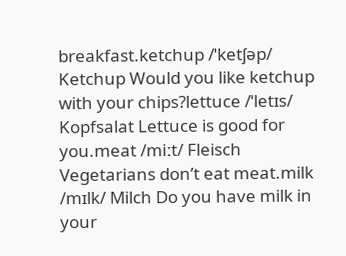breakfast.ketchup /ˈketʃəp/ Ketchup Would you like ketchup with your chips?lettuce /ˈletɪs/ Kopfsalat Lettuce is good for you.meat /miːt/ Fleisch Vegetarians don’t eat meat.milk /mɪlk/ Milch Do you have milk in your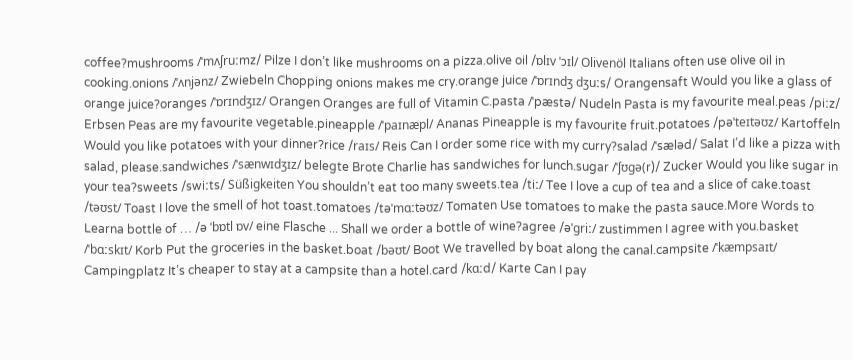coffee?mushrooms /ˈmʌʃruːmz/ Pilze I don’t like mushrooms on a pizza.olive oil /ɒlɪv ˈɔɪl/ Olivenöl Italians often use olive oil in cooking.onions /ˈʌnjənz/ Zwiebeln Chopping onions makes me cry.orange juice /ˈɒrɪndʒ dʒuːs/ Orangensaft Would you like a glass of orange juice?oranges /ˈɒrɪndʒɪz/ Orangen Oranges are full of Vitamin C.pasta /ˈpæstə/ Nudeln Pasta is my favourite meal.peas /piːz/ Erbsen Peas are my favourite vegetable.pineapple /ˈpaɪnæpl/ Ananas Pineapple is my favourite fruit.potatoes /pəˈteɪtəʊz/ Kartoffeln Would you like potatoes with your dinner?rice /raɪs/ Reis Can I order some rice with my curry?salad /ˈsæləd/ Salat I’d like a pizza with salad, please.sandwiches /ˈsænwɪdʒɪz/ belegte Brote Charlie has sandwiches for lunch.sugar /ˈʃʊɡə(r)/ Zucker Would you like sugar in your tea?sweets /swiːts/ Süßigkeiten You shouldn’t eat too many sweets.tea /tiː/ Tee I love a cup of tea and a slice of cake.toast /təʊst/ Toast I love the smell of hot toast.tomatoes /təˈmɑːtəʊz/ Tomaten Use tomatoes to make the pasta sauce.More Words to Learna bottle of … /ə ˈbɒtl ɒv/ eine Flasche ... Shall we order a bottle of wine?agree /əˈɡriː/ zustimmen I agree with you.basket /ˈbɑːskɪt/ Korb Put the groceries in the basket.boat /bəʊt/ Boot We travelled by boat along the canal.campsite /ˈkæmpsaɪt/ Campingplatz It’s cheaper to stay at a campsite than a hotel.card /kɑːd/ Karte Can I pay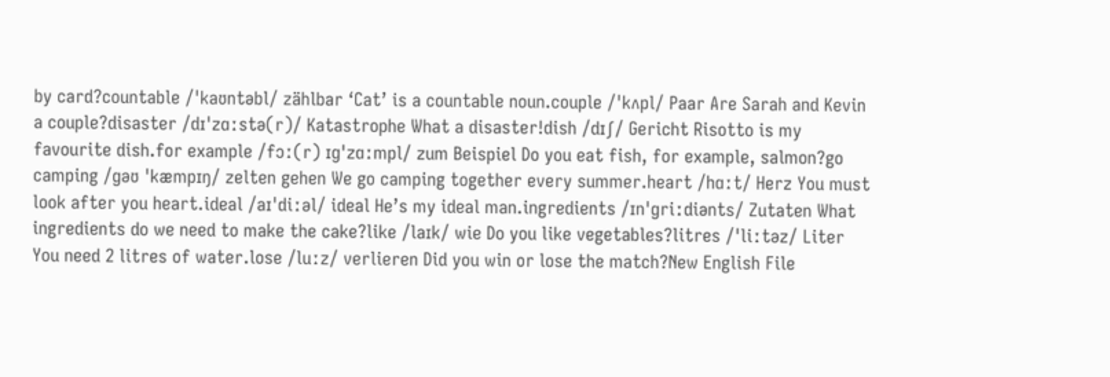by card?countable /ˈkaʊntəbl/ zählbar ‘Cat’ is a countable noun.couple /ˈkʌpl/ Paar Are Sarah and Kevin a couple?disaster /dɪˈzɑːstə(r)/ Katastrophe What a disaster!dish /dɪʃ/ Gericht Risotto is my favourite dish.for example /fɔː(r) ɪɡˈzɑːmpl/ zum Beispiel Do you eat fish, for example, salmon?go camping /ɡəʊ ˈkæmpɪŋ/ zelten gehen We go camping together every summer.heart /hɑːt/ Herz You must look after you heart.ideal /aɪˈdiːəl/ ideal He’s my ideal man.ingredients /ɪnˈɡriːdiənts/ Zutaten What ingredients do we need to make the cake?like /laɪk/ wie Do you like vegetables?litres /ˈliːtəz/ Liter You need 2 litres of water.lose /luːz/ verlieren Did you win or lose the match?New English File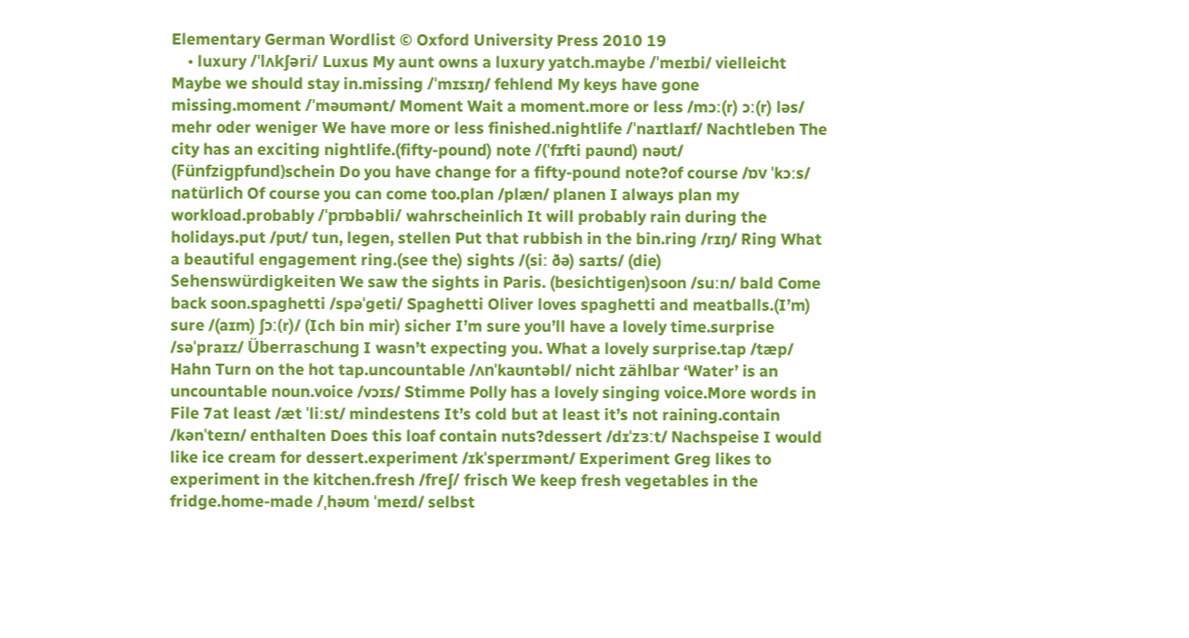Elementary German Wordlist © Oxford University Press 2010 19
    • luxury /ˈlʌkʃəri/ Luxus My aunt owns a luxury yatch.maybe /ˈmeɪbi/ vielleicht Maybe we should stay in.missing /ˈmɪsɪŋ/ fehlend My keys have gone missing.moment /ˈməʊmənt/ Moment Wait a moment.more or less /mɔː(r) ɔː(r) ləs/ mehr oder weniger We have more or less finished.nightlife /ˈnaɪtlaɪf/ Nachtleben The city has an exciting nightlife.(fifty-pound) note /(ˈfɪfti paʊnd) nəʊt/ (Fünfzigpfund)schein Do you have change for a fifty-pound note?of course /ɒv ˈkɔːs/ natürlich Of course you can come too.plan /plæn/ planen I always plan my workload.probably /ˈprɒbəbli/ wahrscheinlich It will probably rain during the holidays.put /pʊt/ tun, legen, stellen Put that rubbish in the bin.ring /rɪŋ/ Ring What a beautiful engagement ring.(see the) sights /(siː ðə) saɪts/ (die) Sehenswürdigkeiten We saw the sights in Paris. (besichtigen)soon /suːn/ bald Come back soon.spaghetti /spəˈɡeti/ Spaghetti Oliver loves spaghetti and meatballs.(I’m) sure /(aɪm) ʃɔː(r)/ (Ich bin mir) sicher I’m sure you’ll have a lovely time.surprise /səˈpraɪz/ Überraschung I wasn’t expecting you. What a lovely surprise.tap /tæp/ Hahn Turn on the hot tap.uncountable /ʌnˈkaʊntəbl/ nicht zählbar ‘Water’ is an uncountable noun.voice /vɔɪs/ Stimme Polly has a lovely singing voice.More words in File 7at least /æt ˈliːst/ mindestens It’s cold but at least it’s not raining.contain /kənˈteɪn/ enthalten Does this loaf contain nuts?dessert /dɪˈzɜːt/ Nachspeise I would like ice cream for dessert.experiment /ɪkˈsperɪmənt/ Experiment Greg likes to experiment in the kitchen.fresh /freʃ/ frisch We keep fresh vegetables in the fridge.home-made /ˌhəʊm ˈmeɪd/ selbst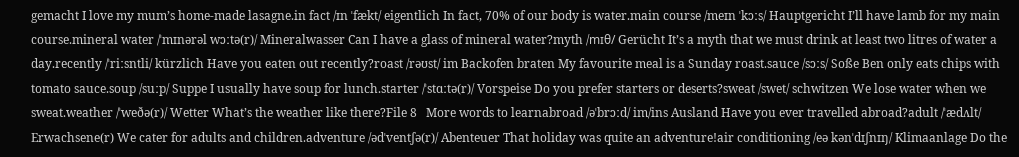gemacht I love my mum’s home-made lasagne.in fact /ɪn ˈfækt/ eigentlich In fact, 70% of our body is water.main course /meɪn ˈkɔːs/ Hauptgericht I’ll have lamb for my main course.mineral water /ˈmɪnərəl wɔːtə(r)/ Mineralwasser Can I have a glass of mineral water?myth /mɪθ/ Gerücht It’s a myth that we must drink at least two litres of water a day.recently /ˈriːsntli/ kürzlich Have you eaten out recently?roast /rəʊst/ im Backofen braten My favourite meal is a Sunday roast.sauce /sɔːs/ Soße Ben only eats chips with tomato sauce.soup /suːp/ Suppe I usually have soup for lunch.starter /ˈstɑːtə(r)/ Vorspeise Do you prefer starters or deserts?sweat /swet/ schwitzen We lose water when we sweat.weather /ˈweðə(r)/ Wetter What’s the weather like there?File 8   More words to learnabroad /əˈbrɔːd/ im/ins Ausland Have you ever travelled abroad?adult /ˈædʌlt/ Erwachsene(r) We cater for adults and children.adventure /ədˈventʃə(r)/ Abenteuer That holiday was quite an adventure!air conditioning /eə kənˈdɪʃnɪŋ/ Klimaanlage Do the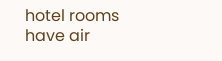hotel rooms have air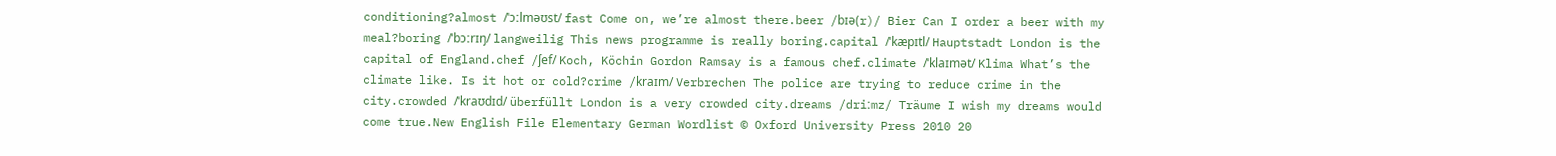conditioning?almost /ˈɔːlməʊst/ fast Come on, we’re almost there.beer /bɪə(r)/ Bier Can I order a beer with my meal?boring /ˈbɔːrɪŋ/ langweilig This news programme is really boring.capital /ˈkæpɪtl/ Hauptstadt London is the capital of England.chef /ʃef/ Koch, Köchin Gordon Ramsay is a famous chef.climate /ˈklaɪmət/ Klima What’s the climate like. Is it hot or cold?crime /kraɪm/ Verbrechen The police are trying to reduce crime in the city.crowded /ˈkraʊdɪd/ überfüllt London is a very crowded city.dreams /driːmz/ Träume I wish my dreams would come true.New English File Elementary German Wordlist © Oxford University Press 2010 20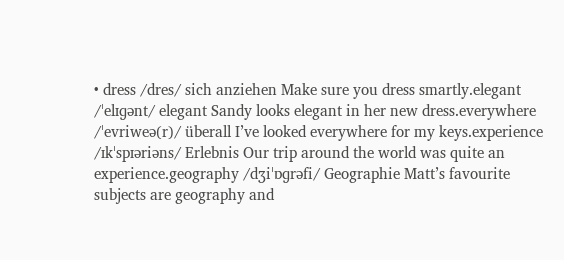• dress /dres/ sich anziehen Make sure you dress smartly.elegant /ˈelɪɡənt/ elegant Sandy looks elegant in her new dress.everywhere /ˈevriweə(r)/ überall I’ve looked everywhere for my keys.experience /ɪkˈspɪəriəns/ Erlebnis Our trip around the world was quite an experience.geography /dʒiˈɒɡrəfi/ Geographie Matt’s favourite subjects are geography and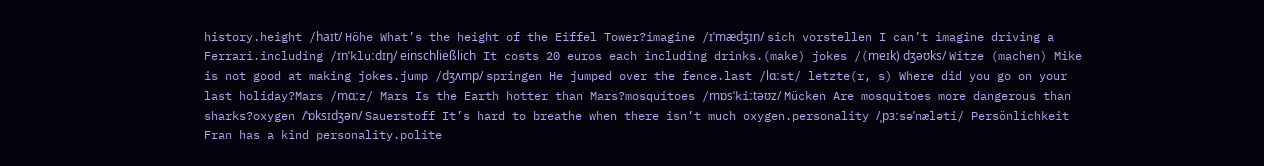history.height /haɪt/ Höhe What’s the height of the Eiffel Tower?imagine /ɪˈmædʒɪn/ sich vorstellen I can’t imagine driving a Ferrari.including /ɪnˈkluːdɪŋ/ einschließlich It costs 20 euros each including drinks.(make) jokes /(meɪk) dʒəʊks/ Witze (machen) Mike is not good at making jokes.jump /dʒʌmp/ springen He jumped over the fence.last /lɑːst/ letzte(r, s) Where did you go on your last holiday?Mars /mɑːz/ Mars Is the Earth hotter than Mars?mosquitoes /mɒsˈkiːtəʊz/ Mücken Are mosquitoes more dangerous than sharks?oxygen /ˈɒksɪdʒən/ Sauerstoff It’s hard to breathe when there isn’t much oxygen.personality /ˌpɜːsəˈnæləti/ Persönlichkeit Fran has a kind personality.polite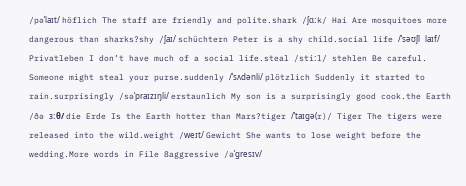/pəˈlaɪt/ höflich The staff are friendly and polite.shark /ʃɑːk/ Hai Are mosquitoes more dangerous than sharks?shy /ʃaɪ/ schüchtern Peter is a shy child.social life /ˈsəʊʃl laɪf/ Privatleben I don’t have much of a social life.steal /stiːl/ stehlen Be careful. Someone might steal your purse.suddenly /ˈsʌdənli/ plötzlich Suddenly it started to rain.surprisingly /səˈpraɪzɪŋli/ erstaunlich My son is a surprisingly good cook.the Earth /ðə ɜːθ/ die Erde Is the Earth hotter than Mars?tiger /ˈtaɪɡə(r)/ Tiger The tigers were released into the wild.weight /weɪt/ Gewicht She wants to lose weight before the wedding.More words in File 8aggressive /əˈɡresɪv/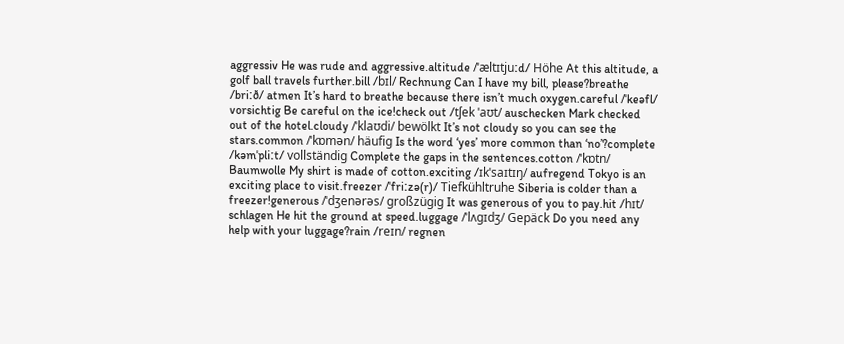aggressiv He was rude and aggressive.altitude /ˈæltɪtjuːd/ Höhe At this altitude, a golf ball travels further.bill /bɪl/ Rechnung Can I have my bill, please?breathe /briːð/ atmen It’s hard to breathe because there isn’t much oxygen.careful /ˈkeəfl/ vorsichtig Be careful on the ice!check out /tʃek ˈaʊt/ auschecken Mark checked out of the hotel.cloudy /ˈklaʊdi/ bewölkt It’s not cloudy so you can see the stars.common /ˈkɒmən/ häufig Is the word ‘yes’ more common than ‘no’?complete /kəmˈpliːt/ vollständig Complete the gaps in the sentences.cotton /ˈkɒtn/ Baumwolle My shirt is made of cotton.exciting /ɪkˈsaɪtɪŋ/ aufregend Tokyo is an exciting place to visit.freezer /ˈfriːzə(r)/ Tiefkühltruhe Siberia is colder than a freezer!generous /ˈdʒenərəs/ großzügig It was generous of you to pay.hit /hɪt/ schlagen He hit the ground at speed.luggage /ˈlʌɡɪdʒ/ Gepäck Do you need any help with your luggage?rain /reɪn/ regnen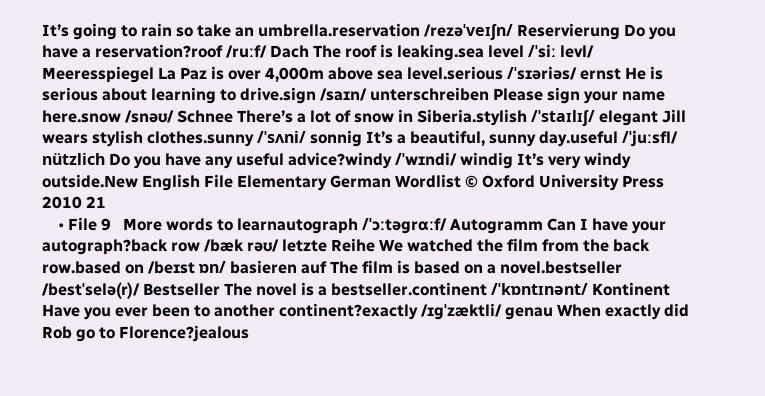It’s going to rain so take an umbrella.reservation /rezəˈveɪʃn/ Reservierung Do you have a reservation?roof /ruːf/ Dach The roof is leaking.sea level /ˈsiː levl/ Meeresspiegel La Paz is over 4,000m above sea level.serious /ˈsɪəriəs/ ernst He is serious about learning to drive.sign /saɪn/ unterschreiben Please sign your name here.snow /snəʊ/ Schnee There’s a lot of snow in Siberia.stylish /ˈstaɪlɪʃ/ elegant Jill wears stylish clothes.sunny /ˈsʌni/ sonnig It’s a beautiful, sunny day.useful /ˈjuːsfl/ nützlich Do you have any useful advice?windy /ˈwɪndi/ windig It’s very windy outside.New English File Elementary German Wordlist © Oxford University Press 2010 21
    • File 9   More words to learnautograph /ˈɔːtəɡrɑːf/ Autogramm Can I have your autograph?back row /bæk rəʊ/ letzte Reihe We watched the film from the back row.based on /beɪst ɒn/ basieren auf The film is based on a novel.bestseller /bestˈselə(r)/ Bestseller The novel is a bestseller.continent /ˈkɒntɪnənt/ Kontinent Have you ever been to another continent?exactly /ɪɡˈzæktli/ genau When exactly did Rob go to Florence?jealous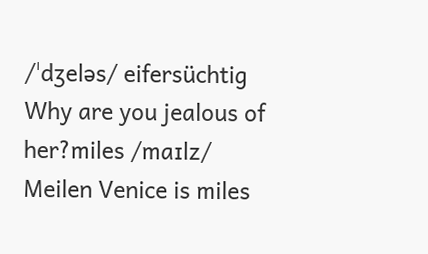/ˈdʒeləs/ eifersüchtig Why are you jealous of her?miles /maɪlz/ Meilen Venice is miles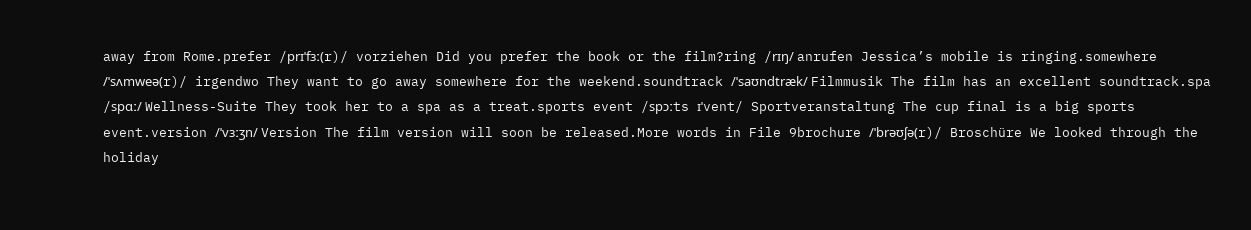away from Rome.prefer /prɪˈfɜː(r)/ vorziehen Did you prefer the book or the film?ring /rɪŋ/ anrufen Jessica’s mobile is ringing.somewhere /ˈsʌmweə(r)/ irgendwo They want to go away somewhere for the weekend.soundtrack /ˈsaʊndtræk/ Filmmusik The film has an excellent soundtrack.spa /spɑː/ Wellness-Suite They took her to a spa as a treat.sports event /spɔːts ɪˈvent/ Sportveranstaltung The cup final is a big sports event.version /ˈvɜːʒn/ Version The film version will soon be released.More words in File 9brochure /ˈbrəʊʃə(r)/ Broschüre We looked through the holiday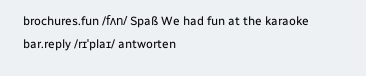brochures.fun /fʌn/ Spaß We had fun at the karaoke bar.reply /rɪˈplaɪ/ antworten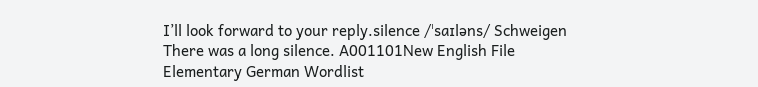I’ll look forward to your reply.silence /ˈsaɪləns/ Schweigen There was a long silence. A001101New English File Elementary German Wordlist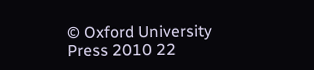© Oxford University Press 2010 22